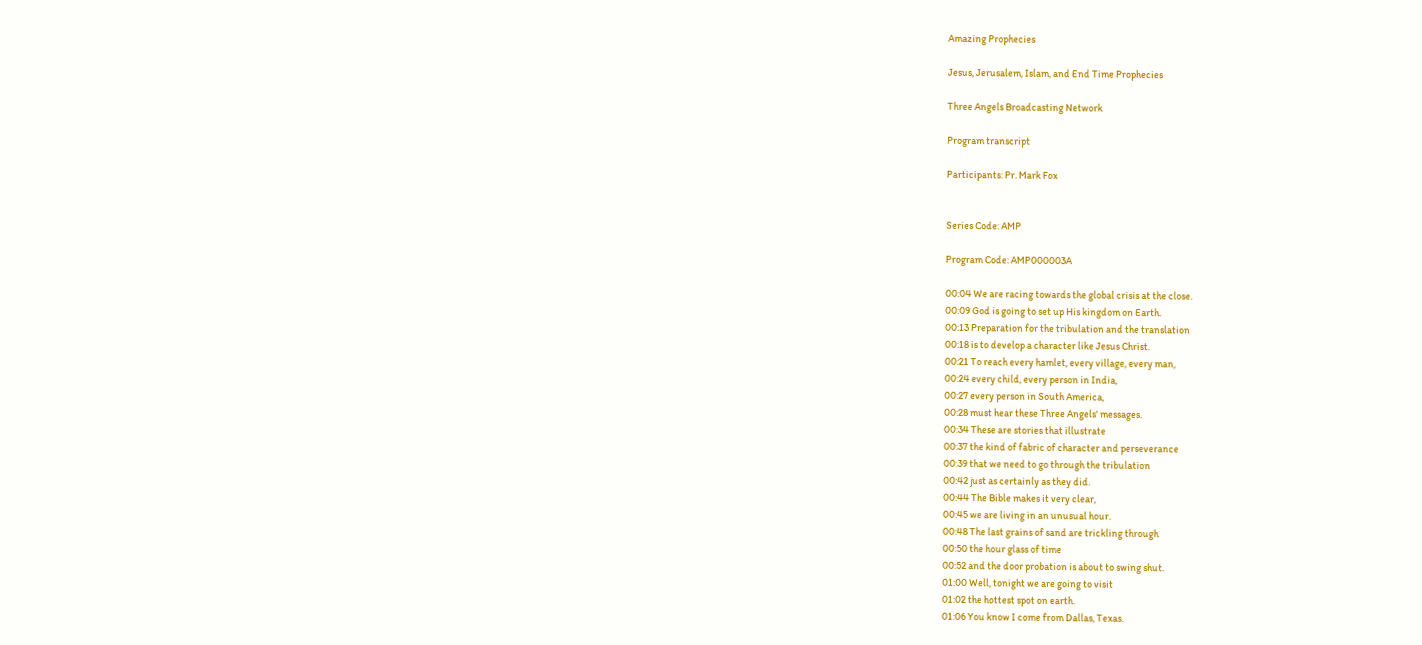Amazing Prophecies

Jesus, Jerusalem, Islam, and End Time Prophecies

Three Angels Broadcasting Network

Program transcript

Participants: Pr. Mark Fox


Series Code: AMP

Program Code: AMP000003A

00:04 We are racing towards the global crisis at the close.
00:09 God is going to set up His kingdom on Earth.
00:13 Preparation for the tribulation and the translation
00:18 is to develop a character like Jesus Christ.
00:21 To reach every hamlet, every village, every man,
00:24 every child, every person in India,
00:27 every person in South America,
00:28 must hear these Three Angels' messages.
00:34 These are stories that illustrate
00:37 the kind of fabric of character and perseverance
00:39 that we need to go through the tribulation
00:42 just as certainly as they did.
00:44 The Bible makes it very clear,
00:45 we are living in an unusual hour.
00:48 The last grains of sand are trickling through
00:50 the hour glass of time
00:52 and the door probation is about to swing shut.
01:00 Well, tonight we are going to visit
01:02 the hottest spot on earth.
01:06 You know I come from Dallas, Texas.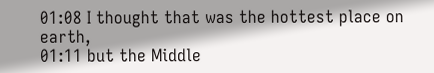01:08 I thought that was the hottest place on earth,
01:11 but the Middle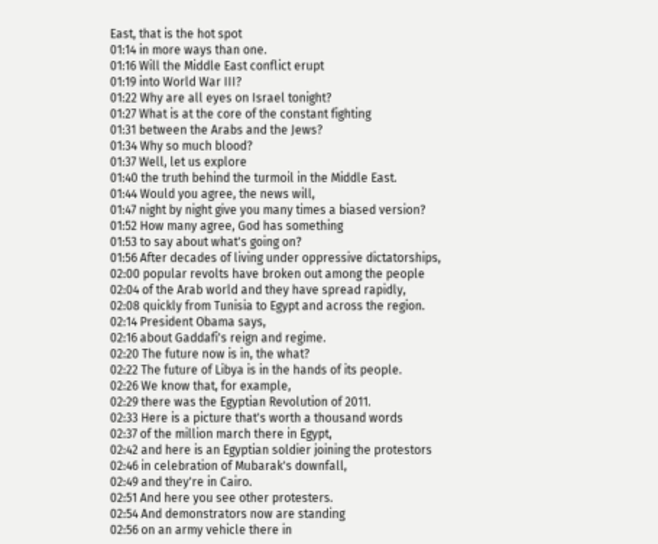East, that is the hot spot
01:14 in more ways than one.
01:16 Will the Middle East conflict erupt
01:19 into World War III?
01:22 Why are all eyes on Israel tonight?
01:27 What is at the core of the constant fighting
01:31 between the Arabs and the Jews?
01:34 Why so much blood?
01:37 Well, let us explore
01:40 the truth behind the turmoil in the Middle East.
01:44 Would you agree, the news will,
01:47 night by night give you many times a biased version?
01:52 How many agree, God has something
01:53 to say about what's going on?
01:56 After decades of living under oppressive dictatorships,
02:00 popular revolts have broken out among the people
02:04 of the Arab world and they have spread rapidly,
02:08 quickly from Tunisia to Egypt and across the region.
02:14 President Obama says,
02:16 about Gaddafi's reign and regime.
02:20 The future now is in, the what?
02:22 The future of Libya is in the hands of its people.
02:26 We know that, for example,
02:29 there was the Egyptian Revolution of 2011.
02:33 Here is a picture that's worth a thousand words
02:37 of the million march there in Egypt,
02:42 and here is an Egyptian soldier joining the protestors
02:46 in celebration of Mubarak's downfall,
02:49 and they're in Cairo.
02:51 And here you see other protesters.
02:54 And demonstrators now are standing
02:56 on an army vehicle there in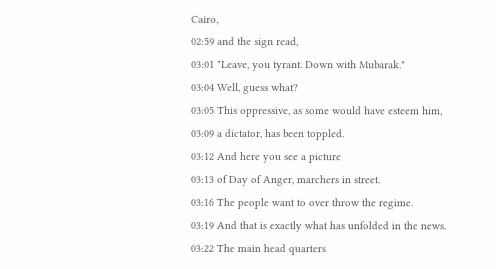Cairo,
02:59 and the sign read,
03:01 "Leave, you tyrant. Down with Mubarak."
03:04 Well, guess what?
03:05 This oppressive, as some would have esteem him,
03:09 a dictator, has been toppled.
03:12 And here you see a picture
03:13 of Day of Anger, marchers in street.
03:16 The people want to over throw the regime.
03:19 And that is exactly what has unfolded in the news.
03:22 The main head quarters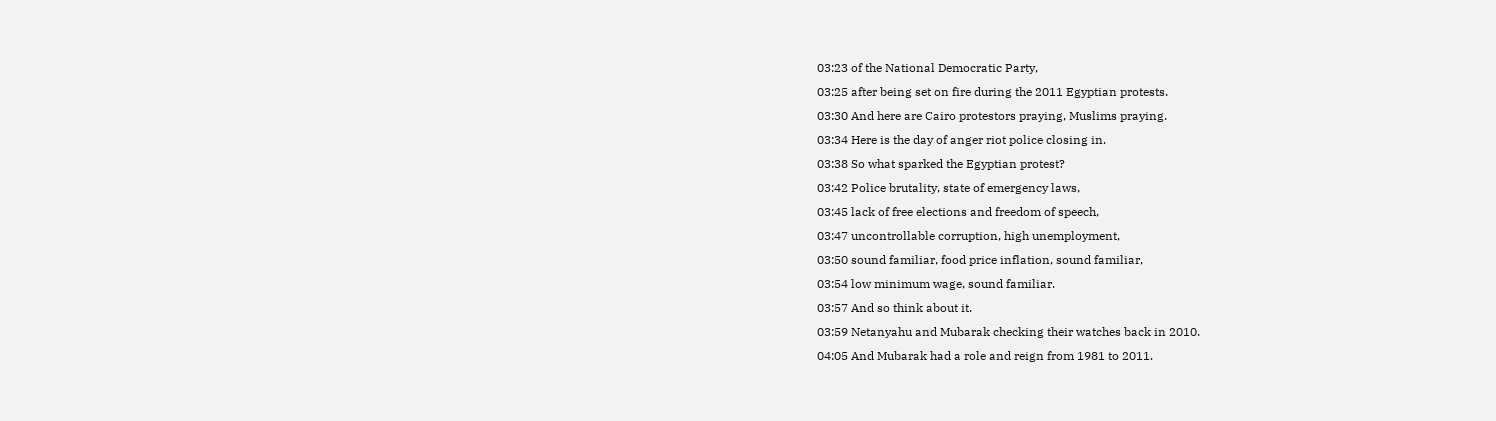03:23 of the National Democratic Party,
03:25 after being set on fire during the 2011 Egyptian protests.
03:30 And here are Cairo protestors praying, Muslims praying.
03:34 Here is the day of anger riot police closing in.
03:38 So what sparked the Egyptian protest?
03:42 Police brutality, state of emergency laws,
03:45 lack of free elections and freedom of speech,
03:47 uncontrollable corruption, high unemployment,
03:50 sound familiar, food price inflation, sound familiar,
03:54 low minimum wage, sound familiar.
03:57 And so think about it.
03:59 Netanyahu and Mubarak checking their watches back in 2010.
04:05 And Mubarak had a role and reign from 1981 to 2011.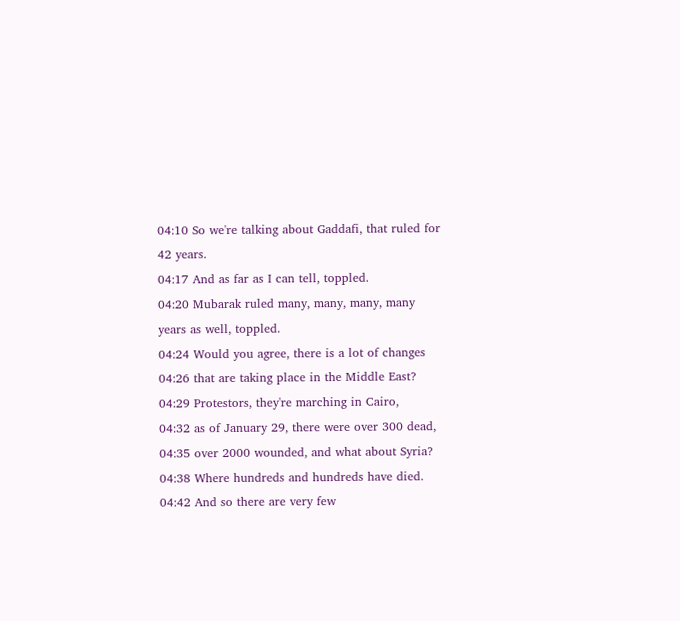04:10 So we're talking about Gaddafi, that ruled for 42 years.
04:17 And as far as I can tell, toppled.
04:20 Mubarak ruled many, many, many, many years as well, toppled.
04:24 Would you agree, there is a lot of changes
04:26 that are taking place in the Middle East?
04:29 Protestors, they're marching in Cairo,
04:32 as of January 29, there were over 300 dead,
04:35 over 2000 wounded, and what about Syria?
04:38 Where hundreds and hundreds have died.
04:42 And so there are very few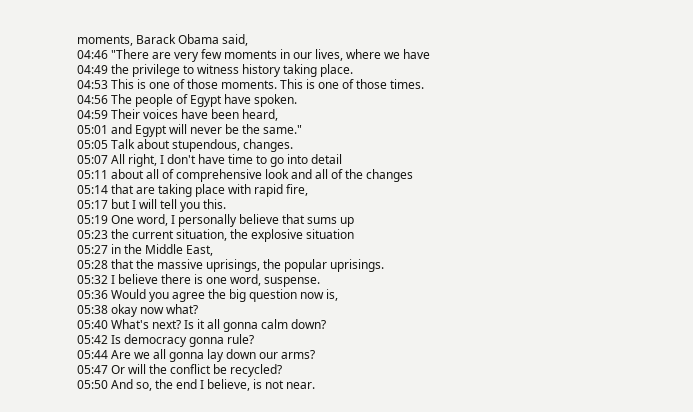moments, Barack Obama said,
04:46 "There are very few moments in our lives, where we have
04:49 the privilege to witness history taking place.
04:53 This is one of those moments. This is one of those times.
04:56 The people of Egypt have spoken.
04:59 Their voices have been heard,
05:01 and Egypt will never be the same."
05:05 Talk about stupendous, changes.
05:07 All right, I don't have time to go into detail
05:11 about all of comprehensive look and all of the changes
05:14 that are taking place with rapid fire,
05:17 but I will tell you this.
05:19 One word, I personally believe that sums up
05:23 the current situation, the explosive situation
05:27 in the Middle East,
05:28 that the massive uprisings, the popular uprisings.
05:32 I believe there is one word, suspense.
05:36 Would you agree the big question now is,
05:38 okay now what?
05:40 What's next? Is it all gonna calm down?
05:42 Is democracy gonna rule?
05:44 Are we all gonna lay down our arms?
05:47 Or will the conflict be recycled?
05:50 And so, the end I believe, is not near.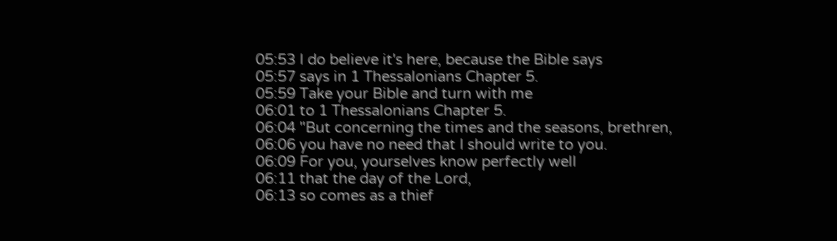05:53 I do believe it's here, because the Bible says
05:57 says in 1 Thessalonians Chapter 5.
05:59 Take your Bible and turn with me
06:01 to 1 Thessalonians Chapter 5.
06:04 "But concerning the times and the seasons, brethren,
06:06 you have no need that I should write to you.
06:09 For you, yourselves know perfectly well
06:11 that the day of the Lord,
06:13 so comes as a thief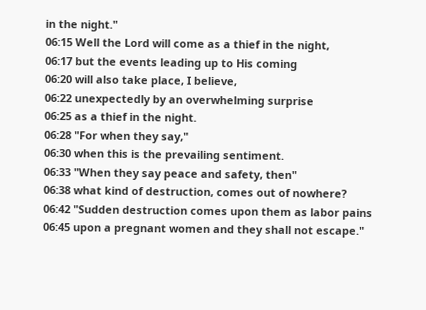in the night."
06:15 Well the Lord will come as a thief in the night,
06:17 but the events leading up to His coming
06:20 will also take place, I believe,
06:22 unexpectedly by an overwhelming surprise
06:25 as a thief in the night.
06:28 "For when they say,"
06:30 when this is the prevailing sentiment.
06:33 "When they say peace and safety, then"
06:38 what kind of destruction, comes out of nowhere?
06:42 "Sudden destruction comes upon them as labor pains
06:45 upon a pregnant women and they shall not escape."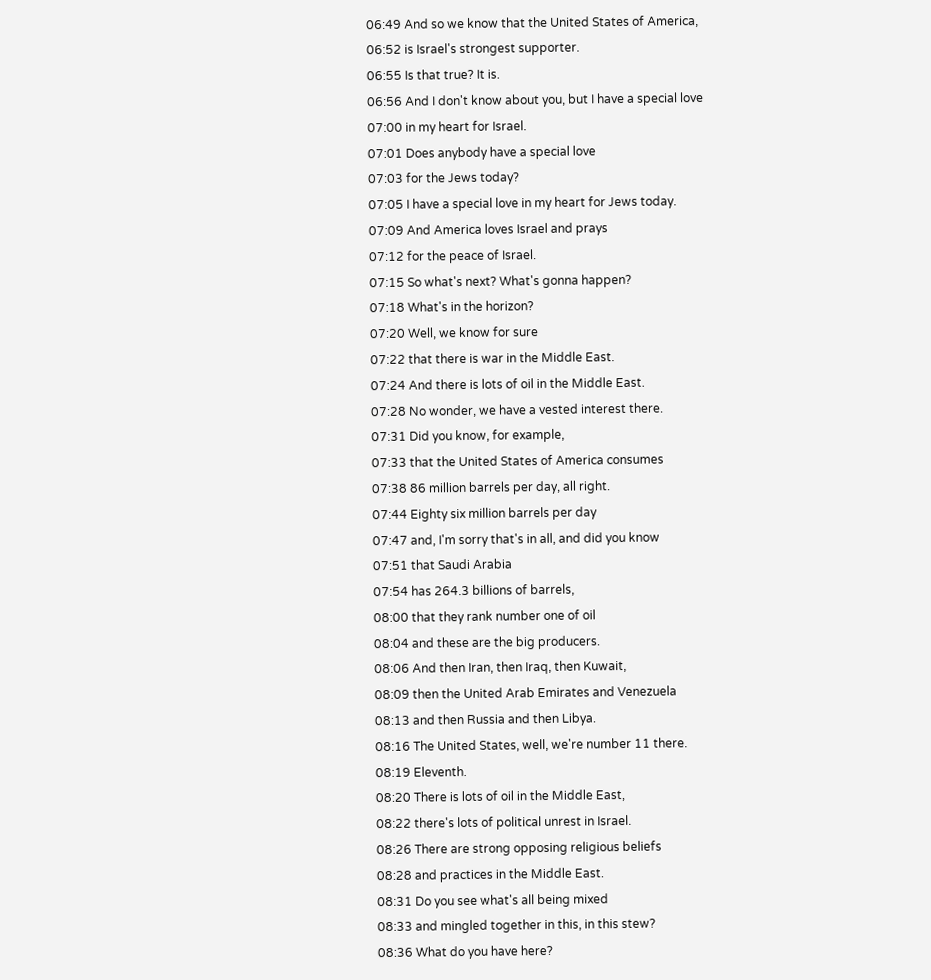06:49 And so we know that the United States of America,
06:52 is Israel's strongest supporter.
06:55 Is that true? It is.
06:56 And I don't know about you, but I have a special love
07:00 in my heart for Israel.
07:01 Does anybody have a special love
07:03 for the Jews today?
07:05 I have a special love in my heart for Jews today.
07:09 And America loves Israel and prays
07:12 for the peace of Israel.
07:15 So what's next? What's gonna happen?
07:18 What's in the horizon?
07:20 Well, we know for sure
07:22 that there is war in the Middle East.
07:24 And there is lots of oil in the Middle East.
07:28 No wonder, we have a vested interest there.
07:31 Did you know, for example,
07:33 that the United States of America consumes
07:38 86 million barrels per day, all right.
07:44 Eighty six million barrels per day
07:47 and, I'm sorry that's in all, and did you know
07:51 that Saudi Arabia
07:54 has 264.3 billions of barrels,
08:00 that they rank number one of oil
08:04 and these are the big producers.
08:06 And then Iran, then Iraq, then Kuwait,
08:09 then the United Arab Emirates and Venezuela
08:13 and then Russia and then Libya.
08:16 The United States, well, we're number 11 there.
08:19 Eleventh.
08:20 There is lots of oil in the Middle East,
08:22 there's lots of political unrest in Israel.
08:26 There are strong opposing religious beliefs
08:28 and practices in the Middle East.
08:31 Do you see what's all being mixed
08:33 and mingled together in this, in this stew?
08:36 What do you have here?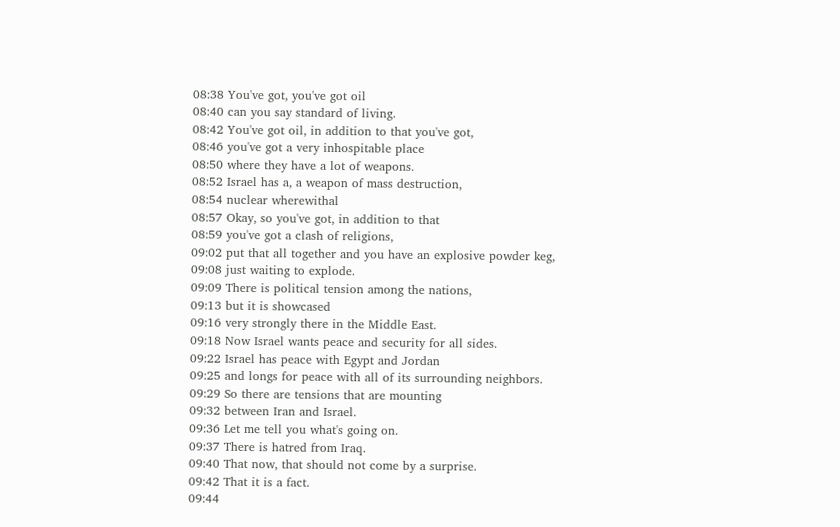08:38 You've got, you've got oil
08:40 can you say standard of living.
08:42 You've got oil, in addition to that you've got,
08:46 you've got a very inhospitable place
08:50 where they have a lot of weapons.
08:52 Israel has a, a weapon of mass destruction,
08:54 nuclear wherewithal
08:57 Okay, so you've got, in addition to that
08:59 you've got a clash of religions,
09:02 put that all together and you have an explosive powder keg,
09:08 just waiting to explode.
09:09 There is political tension among the nations,
09:13 but it is showcased
09:16 very strongly there in the Middle East.
09:18 Now Israel wants peace and security for all sides.
09:22 Israel has peace with Egypt and Jordan
09:25 and longs for peace with all of its surrounding neighbors.
09:29 So there are tensions that are mounting
09:32 between Iran and Israel.
09:36 Let me tell you what's going on.
09:37 There is hatred from Iraq.
09:40 That now, that should not come by a surprise.
09:42 That it is a fact.
09:44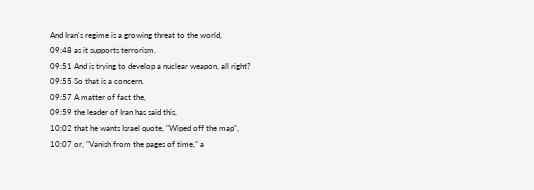And Iran's regime is a growing threat to the world,
09:48 as it supports terrorism.
09:51 And is trying to develop a nuclear weapon, all right?
09:55 So that is a concern.
09:57 A matter of fact the,
09:59 the leader of Iran has said this,
10:02 that he wants Israel quote, "Wiped off the map",
10:07 or, "Vanish from the pages of time," a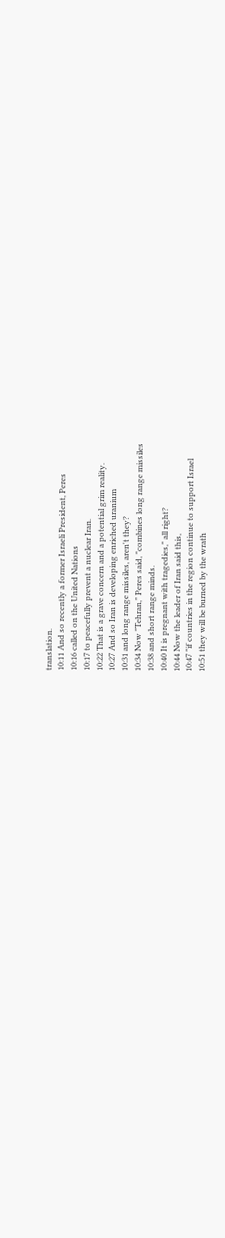translation.
10:11 And so recently a former Israeli President, Peres
10:16 called on the United Nations
10:17 to peacefully prevent a nuclear Iran.
10:22 That is a grave concern and a potential grim reality.
10:27 And so Iran is developing enriched uranium
10:31 and long range missiles, aren't they?
10:34 Now "Tehran," Peres said, "combines long range missiles
10:38 and short range minds.
10:40 It is pregnant with tragedies," all right?
10:44 Now the leader of Iran said this,
10:47 "if countries in the region continue to support Israel
10:51 they will be burned by the wrath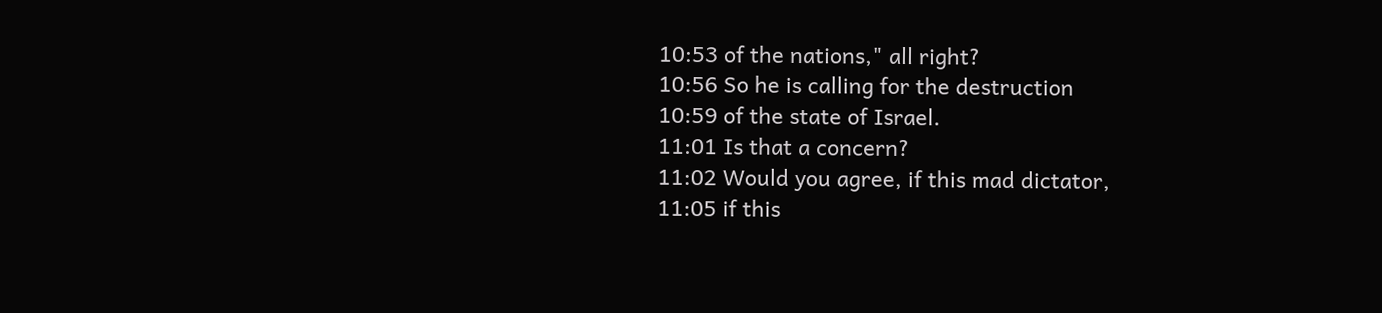10:53 of the nations," all right?
10:56 So he is calling for the destruction
10:59 of the state of Israel.
11:01 Is that a concern?
11:02 Would you agree, if this mad dictator,
11:05 if this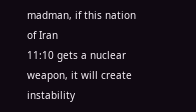madman, if this nation of Iran
11:10 gets a nuclear weapon, it will create instability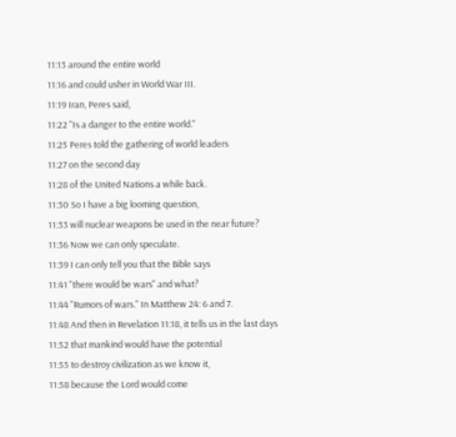11:13 around the entire world
11:16 and could usher in World War III.
11:19 Iran, Peres said,
11:22 "Is a danger to the entire world."
11:25 Peres told the gathering of world leaders
11:27 on the second day
11:28 of the United Nations a while back.
11:30 So I have a big looming question,
11:33 will nuclear weapons be used in the near future?
11:36 Now we can only speculate.
11:39 I can only tell you that the Bible says
11:41 "there would be wars" and what?
11:44 "Rumors of wars." In Matthew 24: 6 and 7.
11:48 And then in Revelation 11:18, it tells us in the last days
11:52 that mankind would have the potential
11:55 to destroy civilization as we know it,
11:58 because the Lord would come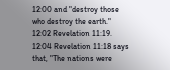12:00 and "destroy those who destroy the earth."
12:02 Revelation 11:19.
12:04 Revelation 11:18 says that, "The nations were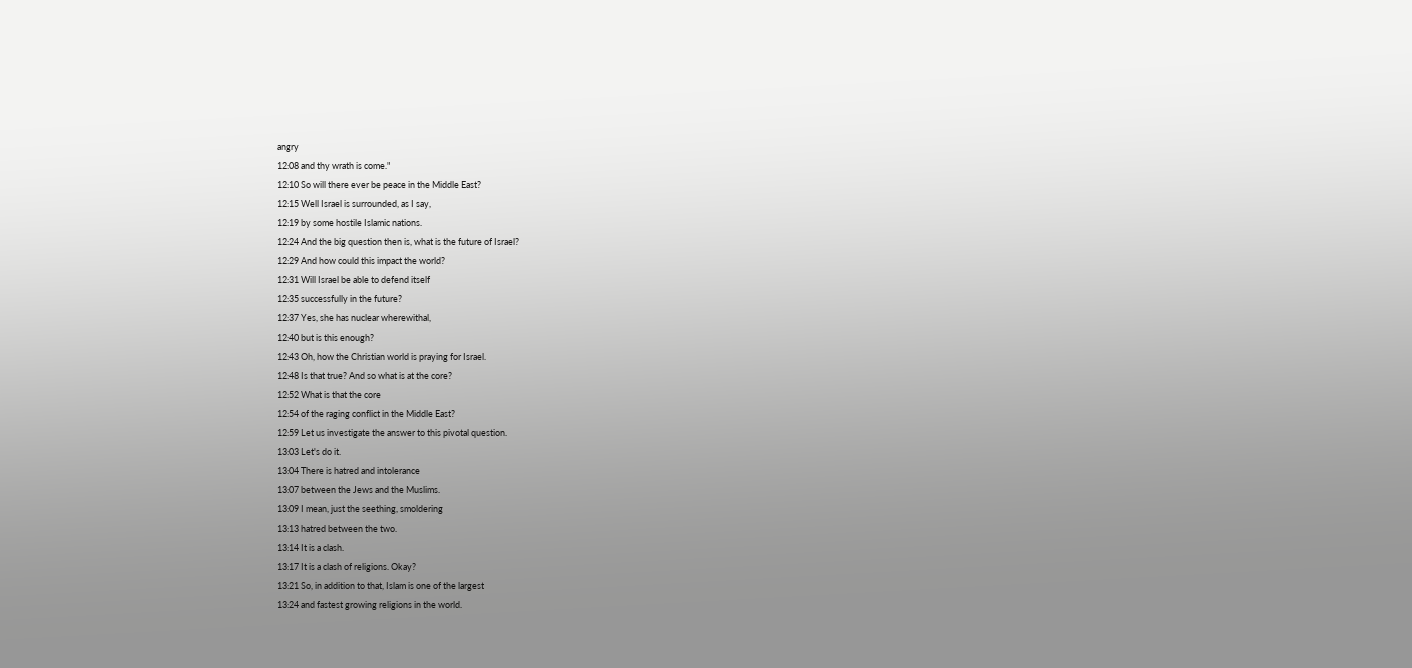angry
12:08 and thy wrath is come."
12:10 So will there ever be peace in the Middle East?
12:15 Well Israel is surrounded, as I say,
12:19 by some hostile Islamic nations.
12:24 And the big question then is, what is the future of Israel?
12:29 And how could this impact the world?
12:31 Will Israel be able to defend itself
12:35 successfully in the future?
12:37 Yes, she has nuclear wherewithal,
12:40 but is this enough?
12:43 Oh, how the Christian world is praying for Israel.
12:48 Is that true? And so what is at the core?
12:52 What is that the core
12:54 of the raging conflict in the Middle East?
12:59 Let us investigate the answer to this pivotal question.
13:03 Let's do it.
13:04 There is hatred and intolerance
13:07 between the Jews and the Muslims.
13:09 I mean, just the seething, smoldering
13:13 hatred between the two.
13:14 It is a clash.
13:17 It is a clash of religions. Okay?
13:21 So, in addition to that, Islam is one of the largest
13:24 and fastest growing religions in the world.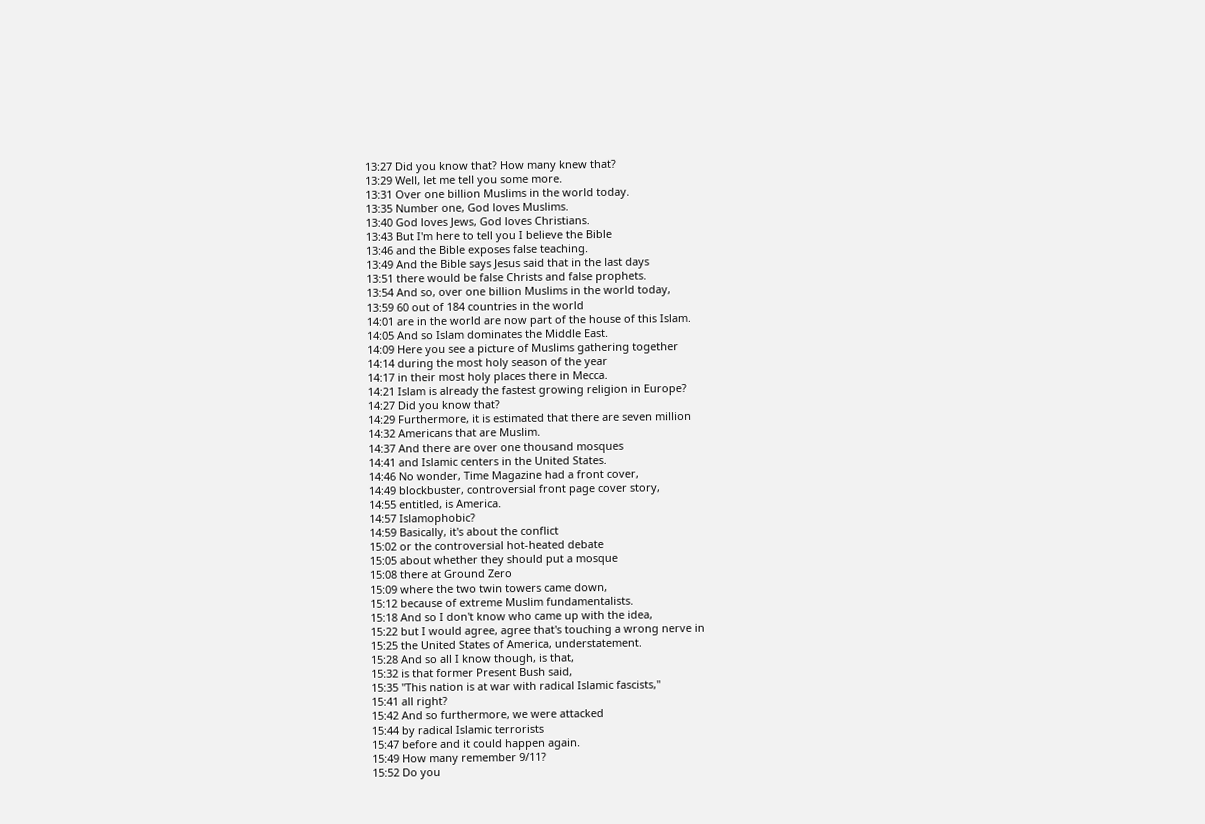13:27 Did you know that? How many knew that?
13:29 Well, let me tell you some more.
13:31 Over one billion Muslims in the world today.
13:35 Number one, God loves Muslims.
13:40 God loves Jews, God loves Christians.
13:43 But I'm here to tell you I believe the Bible
13:46 and the Bible exposes false teaching.
13:49 And the Bible says Jesus said that in the last days
13:51 there would be false Christs and false prophets.
13:54 And so, over one billion Muslims in the world today,
13:59 60 out of 184 countries in the world
14:01 are in the world are now part of the house of this Islam.
14:05 And so Islam dominates the Middle East.
14:09 Here you see a picture of Muslims gathering together
14:14 during the most holy season of the year
14:17 in their most holy places there in Mecca.
14:21 Islam is already the fastest growing religion in Europe?
14:27 Did you know that?
14:29 Furthermore, it is estimated that there are seven million
14:32 Americans that are Muslim.
14:37 And there are over one thousand mosques
14:41 and Islamic centers in the United States.
14:46 No wonder, Time Magazine had a front cover,
14:49 blockbuster, controversial front page cover story,
14:55 entitled, is America.
14:57 Islamophobic?
14:59 Basically, it's about the conflict
15:02 or the controversial hot-heated debate
15:05 about whether they should put a mosque
15:08 there at Ground Zero
15:09 where the two twin towers came down,
15:12 because of extreme Muslim fundamentalists.
15:18 And so I don't know who came up with the idea,
15:22 but I would agree, agree that's touching a wrong nerve in
15:25 the United States of America, understatement.
15:28 And so all I know though, is that,
15:32 is that former Present Bush said,
15:35 "This nation is at war with radical Islamic fascists,"
15:41 all right?
15:42 And so furthermore, we were attacked
15:44 by radical Islamic terrorists
15:47 before and it could happen again.
15:49 How many remember 9/11?
15:52 Do you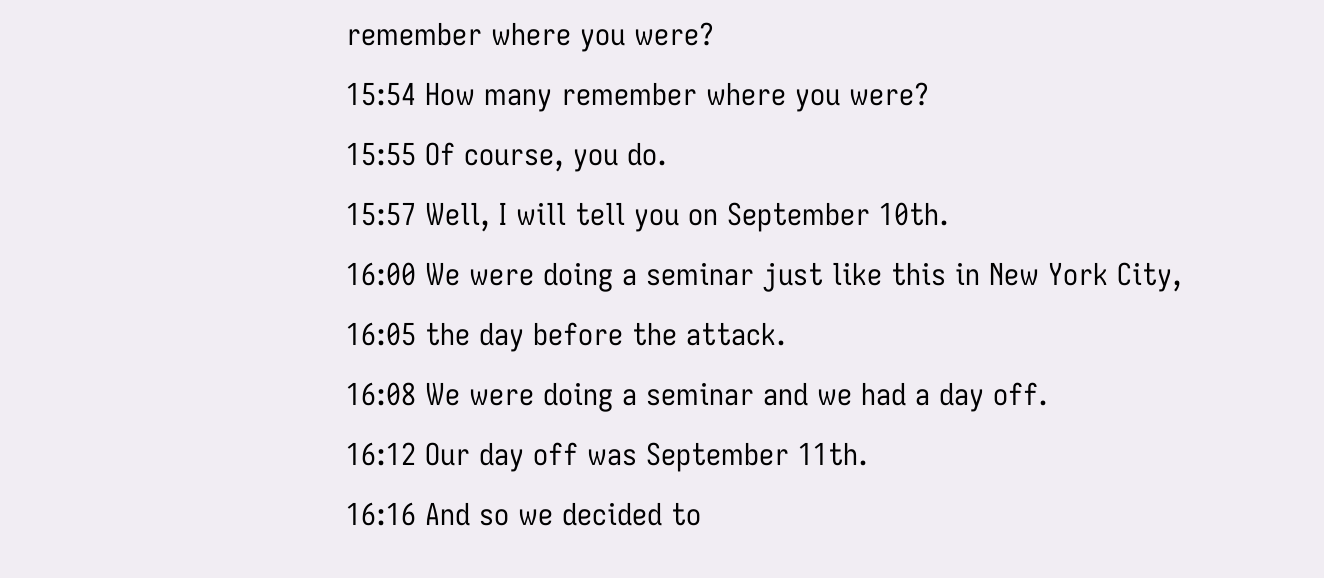remember where you were?
15:54 How many remember where you were?
15:55 Of course, you do.
15:57 Well, I will tell you on September 10th.
16:00 We were doing a seminar just like this in New York City,
16:05 the day before the attack.
16:08 We were doing a seminar and we had a day off.
16:12 Our day off was September 11th.
16:16 And so we decided to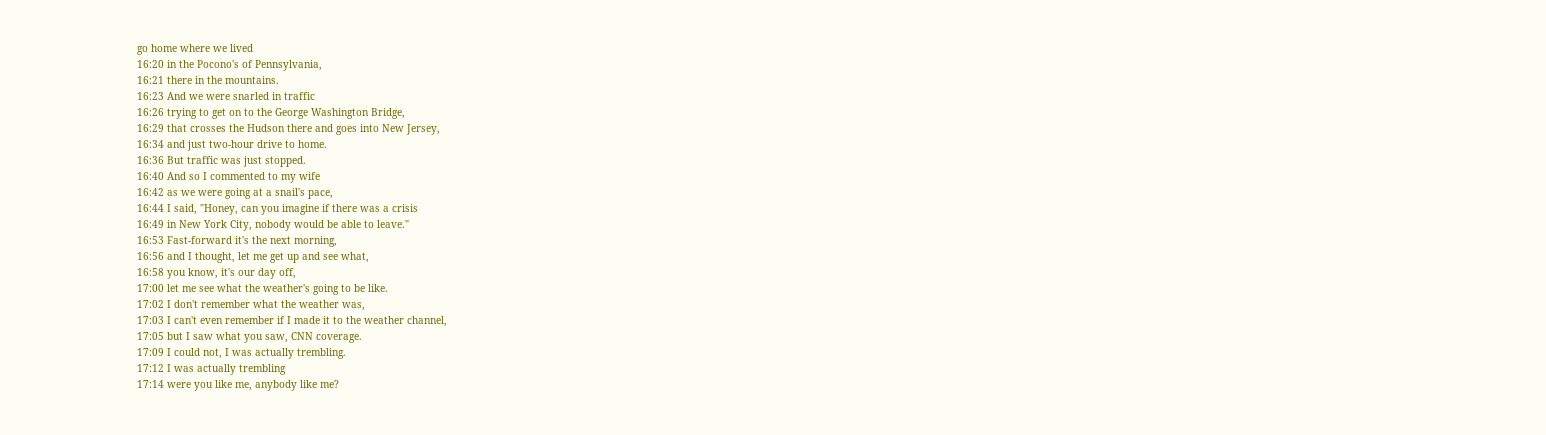go home where we lived
16:20 in the Pocono's of Pennsylvania,
16:21 there in the mountains.
16:23 And we were snarled in traffic
16:26 trying to get on to the George Washington Bridge,
16:29 that crosses the Hudson there and goes into New Jersey,
16:34 and just two-hour drive to home.
16:36 But traffic was just stopped.
16:40 And so I commented to my wife
16:42 as we were going at a snail's pace,
16:44 I said, "Honey, can you imagine if there was a crisis
16:49 in New York City, nobody would be able to leave."
16:53 Fast-forward it's the next morning,
16:56 and I thought, let me get up and see what,
16:58 you know, it's our day off,
17:00 let me see what the weather's going to be like.
17:02 I don't remember what the weather was,
17:03 I can't even remember if I made it to the weather channel,
17:05 but I saw what you saw, CNN coverage.
17:09 I could not, I was actually trembling.
17:12 I was actually trembling
17:14 were you like me, anybody like me?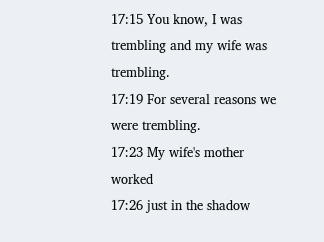17:15 You know, I was trembling and my wife was trembling.
17:19 For several reasons we were trembling.
17:23 My wife's mother worked
17:26 just in the shadow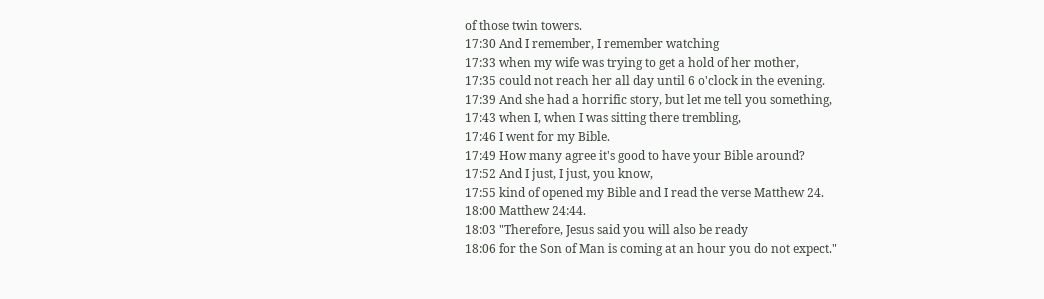of those twin towers.
17:30 And I remember, I remember watching
17:33 when my wife was trying to get a hold of her mother,
17:35 could not reach her all day until 6 o'clock in the evening.
17:39 And she had a horrific story, but let me tell you something,
17:43 when I, when I was sitting there trembling,
17:46 I went for my Bible.
17:49 How many agree it's good to have your Bible around?
17:52 And I just, I just, you know,
17:55 kind of opened my Bible and I read the verse Matthew 24.
18:00 Matthew 24:44.
18:03 "Therefore, Jesus said you will also be ready
18:06 for the Son of Man is coming at an hour you do not expect."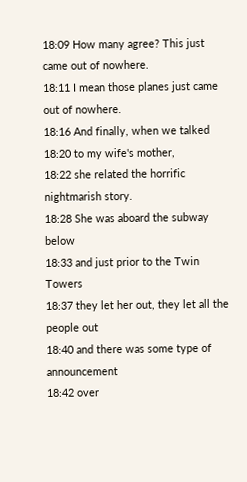18:09 How many agree? This just came out of nowhere.
18:11 I mean those planes just came out of nowhere.
18:16 And finally, when we talked
18:20 to my wife's mother,
18:22 she related the horrific nightmarish story.
18:28 She was aboard the subway below
18:33 and just prior to the Twin Towers
18:37 they let her out, they let all the people out
18:40 and there was some type of announcement
18:42 over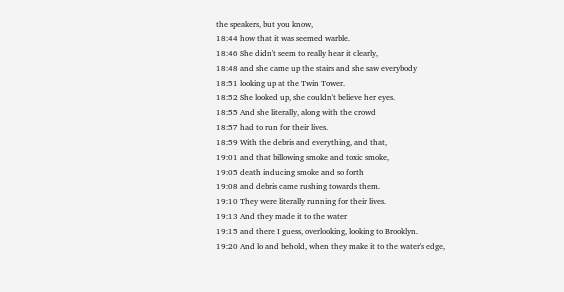the speakers, but you know,
18:44 how that it was seemed warble.
18:46 She didn't seem to really hear it clearly,
18:48 and she came up the stairs and she saw everybody
18:51 looking up at the Twin Tower.
18:52 She looked up, she couldn't believe her eyes.
18:55 And she literally, along with the crowd
18:57 had to run for their lives.
18:59 With the debris and everything, and that,
19:01 and that billowing smoke and toxic smoke,
19:05 death inducing smoke and so forth
19:08 and debris came rushing towards them.
19:10 They were literally running for their lives.
19:13 And they made it to the water
19:15 and there I guess, overlooking, looking to Brooklyn.
19:20 And lo and behold, when they make it to the water's edge,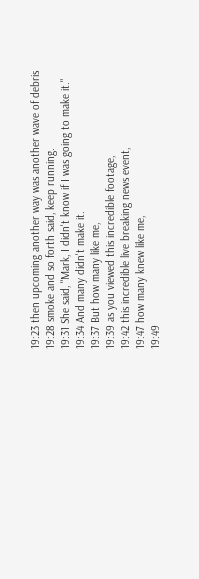19:23 then upcoming another way was another wave of debris
19:28 smoke and so forth said, keep running.
19:31 She said, "Mark, I didn't know if I was going to make it."
19:34 And many didn't make it.
19:37 But how many like me,
19:39 as you viewed this incredible footage,
19:42 this incredible live breaking news event,
19:47 how many knew like me,
19:49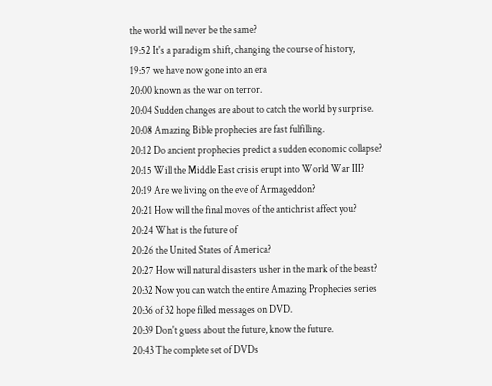the world will never be the same?
19:52 It's a paradigm shift, changing the course of history,
19:57 we have now gone into an era
20:00 known as the war on terror.
20:04 Sudden changes are about to catch the world by surprise.
20:08 Amazing Bible prophecies are fast fulfilling.
20:12 Do ancient prophecies predict a sudden economic collapse?
20:15 Will the Middle East crisis erupt into World War III?
20:19 Are we living on the eve of Armageddon?
20:21 How will the final moves of the antichrist affect you?
20:24 What is the future of
20:26 the United States of America?
20:27 How will natural disasters usher in the mark of the beast?
20:32 Now you can watch the entire Amazing Prophecies series
20:36 of 32 hope filled messages on DVD.
20:39 Don't guess about the future, know the future.
20:43 The complete set of DVDs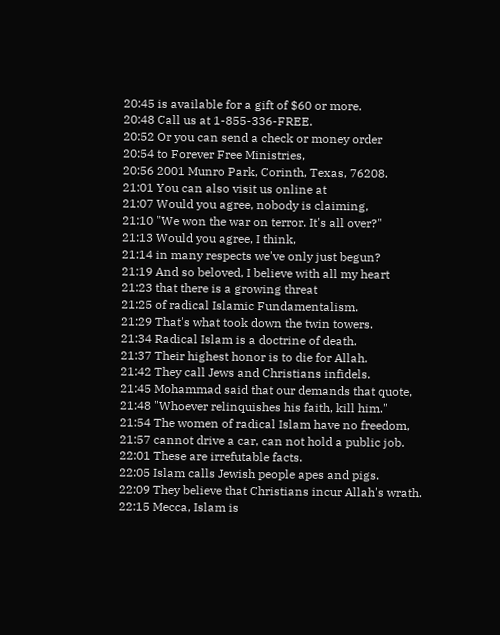20:45 is available for a gift of $60 or more.
20:48 Call us at 1-855-336-FREE.
20:52 Or you can send a check or money order
20:54 to Forever Free Ministries,
20:56 2001 Munro Park, Corinth, Texas, 76208.
21:01 You can also visit us online at
21:07 Would you agree, nobody is claiming,
21:10 "We won the war on terror. It's all over?"
21:13 Would you agree, I think,
21:14 in many respects we've only just begun?
21:19 And so beloved, I believe with all my heart
21:23 that there is a growing threat
21:25 of radical Islamic Fundamentalism.
21:29 That's what took down the twin towers.
21:34 Radical Islam is a doctrine of death.
21:37 Their highest honor is to die for Allah.
21:42 They call Jews and Christians infidels.
21:45 Mohammad said that our demands that quote,
21:48 "Whoever relinquishes his faith, kill him."
21:54 The women of radical Islam have no freedom,
21:57 cannot drive a car, can not hold a public job.
22:01 These are irrefutable facts.
22:05 Islam calls Jewish people apes and pigs.
22:09 They believe that Christians incur Allah's wrath.
22:15 Mecca, Islam is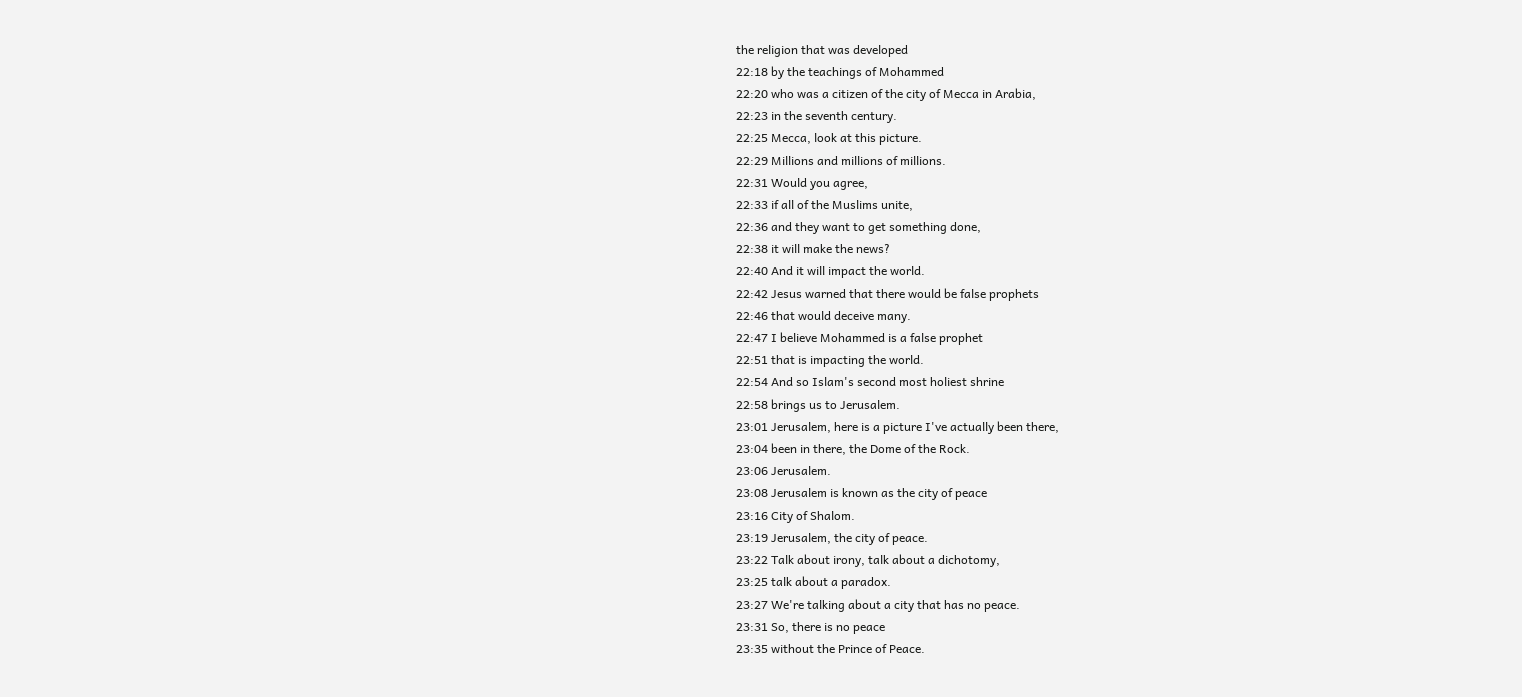the religion that was developed
22:18 by the teachings of Mohammed
22:20 who was a citizen of the city of Mecca in Arabia,
22:23 in the seventh century.
22:25 Mecca, look at this picture.
22:29 Millions and millions of millions.
22:31 Would you agree,
22:33 if all of the Muslims unite,
22:36 and they want to get something done,
22:38 it will make the news?
22:40 And it will impact the world.
22:42 Jesus warned that there would be false prophets
22:46 that would deceive many.
22:47 I believe Mohammed is a false prophet
22:51 that is impacting the world.
22:54 And so Islam's second most holiest shrine
22:58 brings us to Jerusalem.
23:01 Jerusalem, here is a picture I've actually been there,
23:04 been in there, the Dome of the Rock.
23:06 Jerusalem.
23:08 Jerusalem is known as the city of peace
23:16 City of Shalom.
23:19 Jerusalem, the city of peace.
23:22 Talk about irony, talk about a dichotomy,
23:25 talk about a paradox.
23:27 We're talking about a city that has no peace.
23:31 So, there is no peace
23:35 without the Prince of Peace.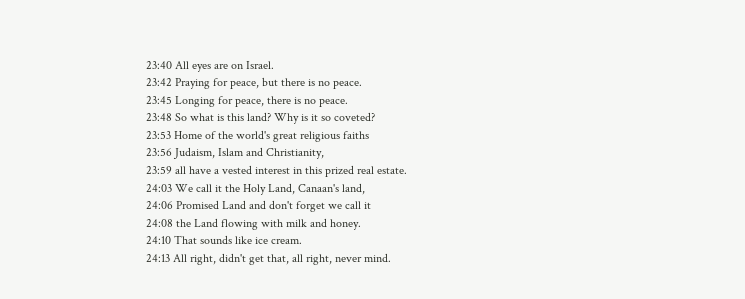23:40 All eyes are on Israel.
23:42 Praying for peace, but there is no peace.
23:45 Longing for peace, there is no peace.
23:48 So what is this land? Why is it so coveted?
23:53 Home of the world's great religious faiths
23:56 Judaism, Islam and Christianity,
23:59 all have a vested interest in this prized real estate.
24:03 We call it the Holy Land, Canaan's land,
24:06 Promised Land and don't forget we call it
24:08 the Land flowing with milk and honey.
24:10 That sounds like ice cream.
24:13 All right, didn't get that, all right, never mind.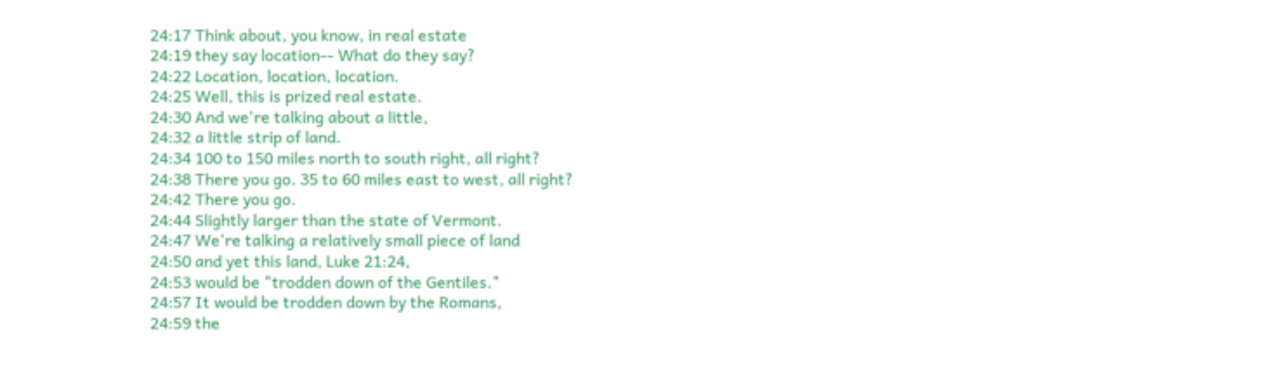24:17 Think about, you know, in real estate
24:19 they say location-- What do they say?
24:22 Location, location, location.
24:25 Well, this is prized real estate.
24:30 And we're talking about a little,
24:32 a little strip of land.
24:34 100 to 150 miles north to south right, all right?
24:38 There you go. 35 to 60 miles east to west, all right?
24:42 There you go.
24:44 Slightly larger than the state of Vermont.
24:47 We're talking a relatively small piece of land
24:50 and yet this land, Luke 21:24,
24:53 would be "trodden down of the Gentiles."
24:57 It would be trodden down by the Romans,
24:59 the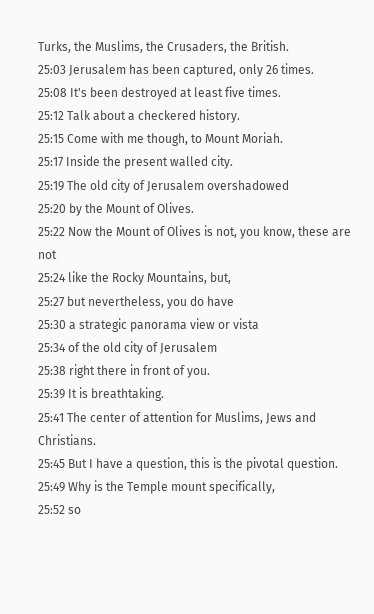Turks, the Muslims, the Crusaders, the British.
25:03 Jerusalem has been captured, only 26 times.
25:08 It's been destroyed at least five times.
25:12 Talk about a checkered history.
25:15 Come with me though, to Mount Moriah.
25:17 Inside the present walled city.
25:19 The old city of Jerusalem overshadowed
25:20 by the Mount of Olives.
25:22 Now the Mount of Olives is not, you know, these are not
25:24 like the Rocky Mountains, but,
25:27 but nevertheless, you do have
25:30 a strategic panorama view or vista
25:34 of the old city of Jerusalem
25:38 right there in front of you.
25:39 It is breathtaking.
25:41 The center of attention for Muslims, Jews and Christians.
25:45 But I have a question, this is the pivotal question.
25:49 Why is the Temple mount specifically,
25:52 so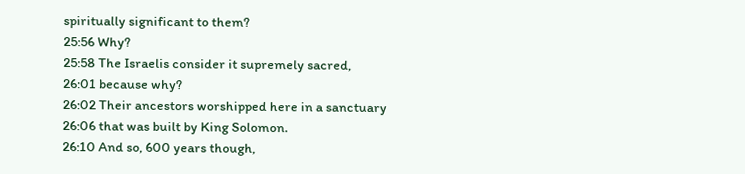spiritually significant to them?
25:56 Why?
25:58 The Israelis consider it supremely sacred,
26:01 because why?
26:02 Their ancestors worshipped here in a sanctuary
26:06 that was built by King Solomon.
26:10 And so, 600 years though,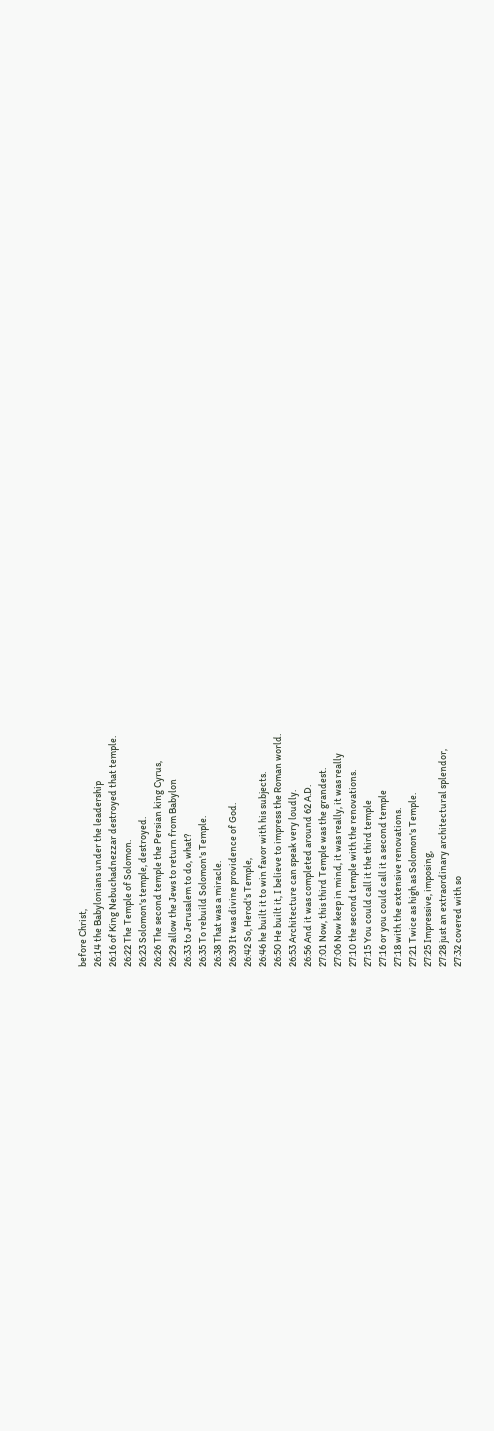before Christ,
26:14 the Babylonians under the leadership
26:16 of King Nebuchadnezzar destroyed that temple.
26:22 The Temple of Solomon.
26:23 Solomon's temple, destroyed.
26:26 The second temple the Persian king Cyrus,
26:29 allow the Jews to return from Babylon
26:33 to Jerusalem to do, what?
26:35 To rebuild Solomon's Temple.
26:38 That was a miracle.
26:39 It was divine providence of God.
26:42 So, Herod's Temple,
26:46 he built it to win favor with his subjects.
26:50 He built it, I believe to impress the Roman world.
26:53 Architecture can speak very loudly.
26:56 And it was completed around 62 A.D.
27:01 Now, this third Temple was the grandest.
27:06 Now keep in mind, it was really, it was really
27:10 the second temple with the renovations.
27:15 You could call it the third temple
27:16 or you could call it a second temple
27:18 with the extensive renovations.
27:21 Twice as high as Solomon's Temple.
27:25 Impressive, imposing,
27:28 just an extraordinary architectural splendor,
27:32 covered with so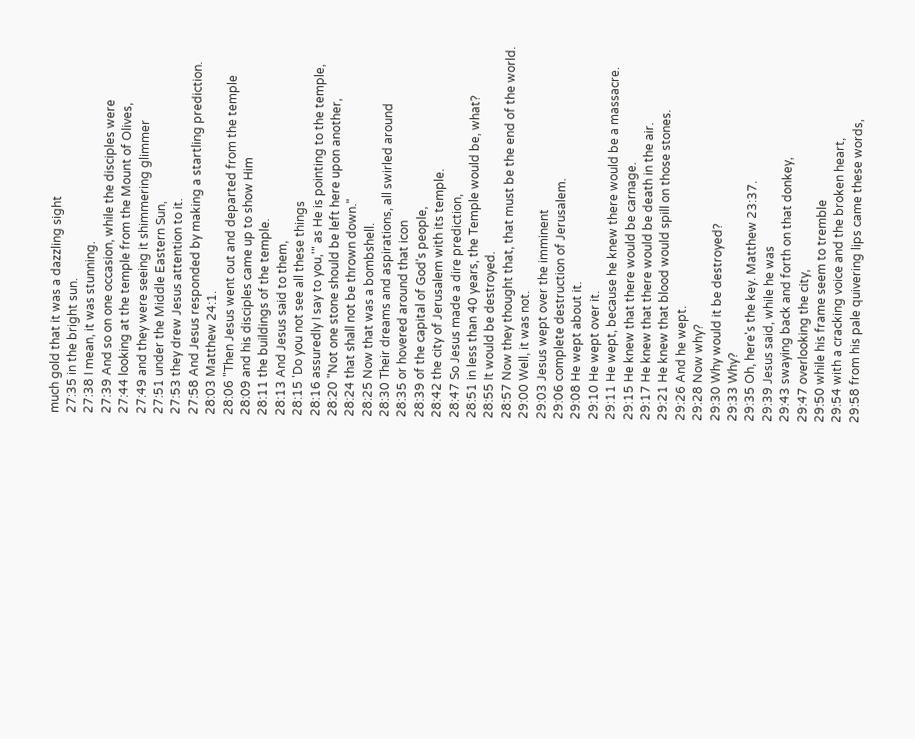much gold that it was a dazzling sight
27:35 in the bright sun.
27:38 I mean, it was stunning.
27:39 And so on one occasion, while the disciples were
27:44 looking at the temple from the Mount of Olives,
27:49 and they were seeing it shimmering glimmer
27:51 under the Middle Eastern Sun,
27:53 they drew Jesus attention to it.
27:58 And Jesus responded by making a startling prediction.
28:03 Matthew 24:1.
28:06 "Then Jesus went out and departed from the temple
28:09 and his disciples came up to show Him
28:11 the buildings of the temple.
28:13 And Jesus said to them,
28:15 'Do you not see all these things
28:16 assuredly I say to you,'" as He is pointing to the temple,
28:20 "Not one stone should be left here upon another,
28:24 that shall not be thrown down."
28:25 Now that was a bombshell.
28:30 Their dreams and aspirations, all swirled around
28:35 or hovered around that icon
28:39 of the capital of God's people,
28:42 the city of Jerusalem with its temple.
28:47 So Jesus made a dire prediction,
28:51 in less than 40 years, the Temple would be, what?
28:55 It would be destroyed.
28:57 Now they thought that, that must be the end of the world.
29:00 Well, it was not.
29:03 Jesus wept over the imminent
29:06 complete destruction of Jerusalem.
29:08 He wept about it.
29:10 He wept over it.
29:11 He wept, because he knew there would be a massacre.
29:15 He knew that there would be carnage.
29:17 He knew that there would be death in the air.
29:21 He knew that blood would spill on those stones.
29:26 And he wept.
29:28 Now why?
29:30 Why would it be destroyed?
29:33 Why?
29:35 Oh, here's the key. Matthew 23:37.
29:39 Jesus said, while he was
29:43 swaying back and forth on that donkey,
29:47 overlooking the city,
29:50 while his frame seem to tremble
29:54 with a cracking voice and the broken heart,
29:58 from his pale quivering lips came these words,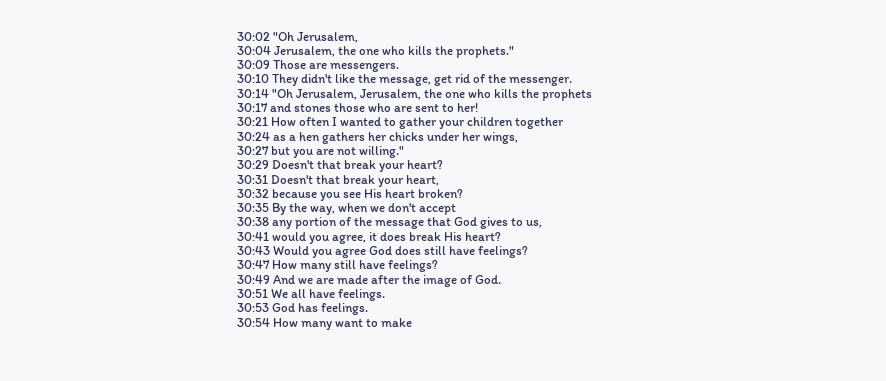30:02 "Oh Jerusalem,
30:04 Jerusalem, the one who kills the prophets."
30:09 Those are messengers.
30:10 They didn't like the message, get rid of the messenger.
30:14 "Oh Jerusalem, Jerusalem, the one who kills the prophets
30:17 and stones those who are sent to her!
30:21 How often I wanted to gather your children together
30:24 as a hen gathers her chicks under her wings,
30:27 but you are not willing."
30:29 Doesn't that break your heart?
30:31 Doesn't that break your heart,
30:32 because you see His heart broken?
30:35 By the way, when we don't accept
30:38 any portion of the message that God gives to us,
30:41 would you agree, it does break His heart?
30:43 Would you agree God does still have feelings?
30:47 How many still have feelings?
30:49 And we are made after the image of God.
30:51 We all have feelings.
30:53 God has feelings.
30:54 How many want to make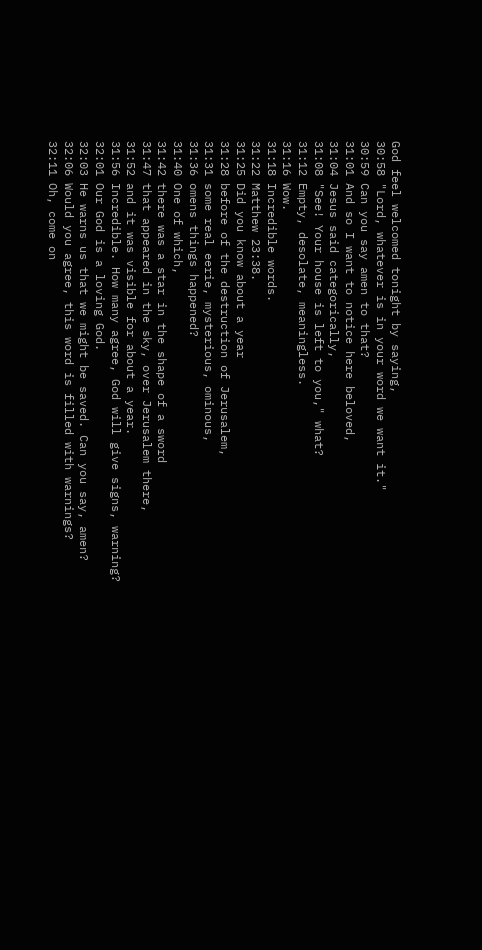God feel welcomed tonight by saying,
30:58 "Lord, whatever is in your word we want it."
30:59 Can you say amen to that?
31:01 And so I want to notice here beloved,
31:04 Jesus said categorically,
31:08 "See! Your house is left to you," what?
31:12 Empty, desolate, meaningless.
31:16 Wow.
31:18 Incredible words.
31:22 Matthew 23:38.
31:25 Did you know about a year
31:28 before of the destruction of Jerusalem,
31:31 some real eerie, mysterious, ominous,
31:36 omens things happened?
31:40 One of which,
31:42 there was a star in the shape of a sword
31:47 that appeared in the sky, over Jerusalem there,
31:52 and it was visible for about a year.
31:56 Incredible. How many agree, God will give signs, warning?
32:01 Our God is a loving God.
32:03 He warns us that we might be saved. Can you say, amen?
32:06 Would you agree, this word is filled with warnings?
32:11 Oh, come on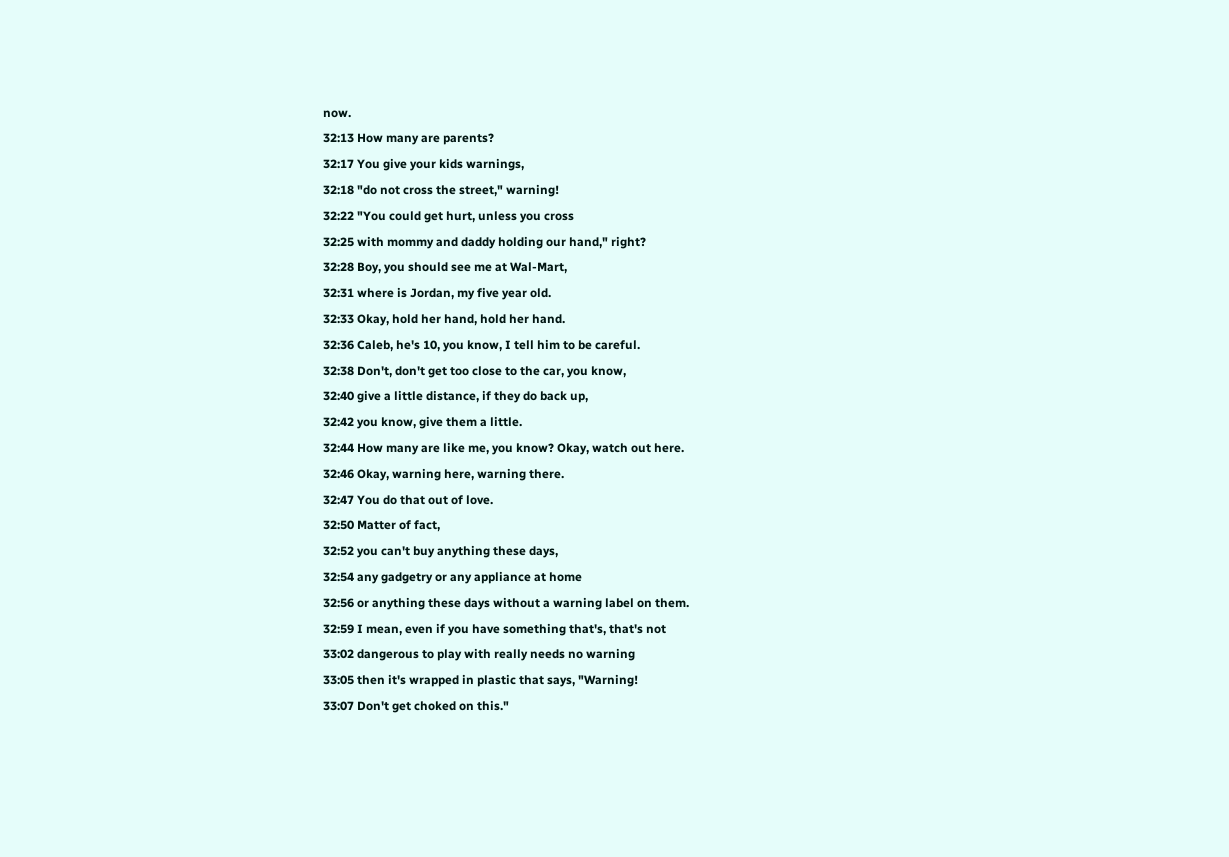now.
32:13 How many are parents?
32:17 You give your kids warnings,
32:18 "do not cross the street," warning!
32:22 "You could get hurt, unless you cross
32:25 with mommy and daddy holding our hand," right?
32:28 Boy, you should see me at Wal-Mart,
32:31 where is Jordan, my five year old.
32:33 Okay, hold her hand, hold her hand.
32:36 Caleb, he's 10, you know, I tell him to be careful.
32:38 Don't, don't get too close to the car, you know,
32:40 give a little distance, if they do back up,
32:42 you know, give them a little.
32:44 How many are like me, you know? Okay, watch out here.
32:46 Okay, warning here, warning there.
32:47 You do that out of love.
32:50 Matter of fact,
32:52 you can't buy anything these days,
32:54 any gadgetry or any appliance at home
32:56 or anything these days without a warning label on them.
32:59 I mean, even if you have something that's, that's not
33:02 dangerous to play with really needs no warning
33:05 then it's wrapped in plastic that says, "Warning!
33:07 Don't get choked on this."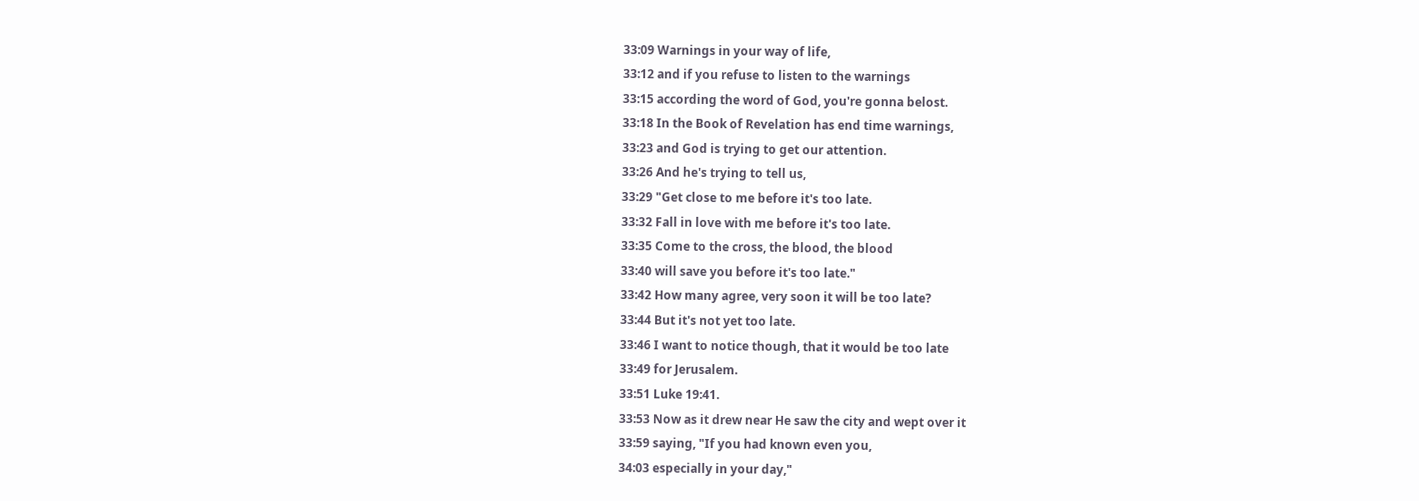33:09 Warnings in your way of life,
33:12 and if you refuse to listen to the warnings
33:15 according the word of God, you're gonna belost.
33:18 In the Book of Revelation has end time warnings,
33:23 and God is trying to get our attention.
33:26 And he's trying to tell us,
33:29 "Get close to me before it's too late.
33:32 Fall in love with me before it's too late.
33:35 Come to the cross, the blood, the blood
33:40 will save you before it's too late."
33:42 How many agree, very soon it will be too late?
33:44 But it's not yet too late.
33:46 I want to notice though, that it would be too late
33:49 for Jerusalem.
33:51 Luke 19:41.
33:53 Now as it drew near He saw the city and wept over it
33:59 saying, "If you had known even you,
34:03 especially in your day,"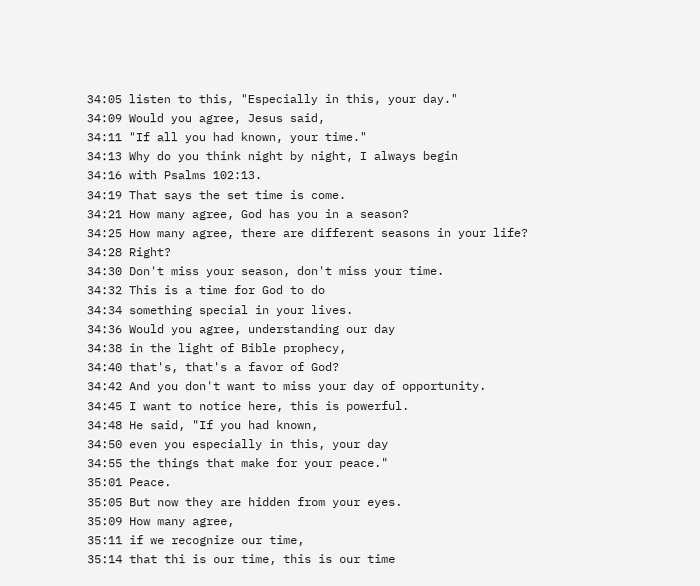34:05 listen to this, "Especially in this, your day."
34:09 Would you agree, Jesus said,
34:11 "If all you had known, your time."
34:13 Why do you think night by night, I always begin
34:16 with Psalms 102:13.
34:19 That says the set time is come.
34:21 How many agree, God has you in a season?
34:25 How many agree, there are different seasons in your life?
34:28 Right?
34:30 Don't miss your season, don't miss your time.
34:32 This is a time for God to do
34:34 something special in your lives.
34:36 Would you agree, understanding our day
34:38 in the light of Bible prophecy,
34:40 that's, that's a favor of God?
34:42 And you don't want to miss your day of opportunity.
34:45 I want to notice here, this is powerful.
34:48 He said, "If you had known,
34:50 even you especially in this, your day
34:55 the things that make for your peace."
35:01 Peace.
35:05 But now they are hidden from your eyes.
35:09 How many agree,
35:11 if we recognize our time,
35:14 that thi is our time, this is our time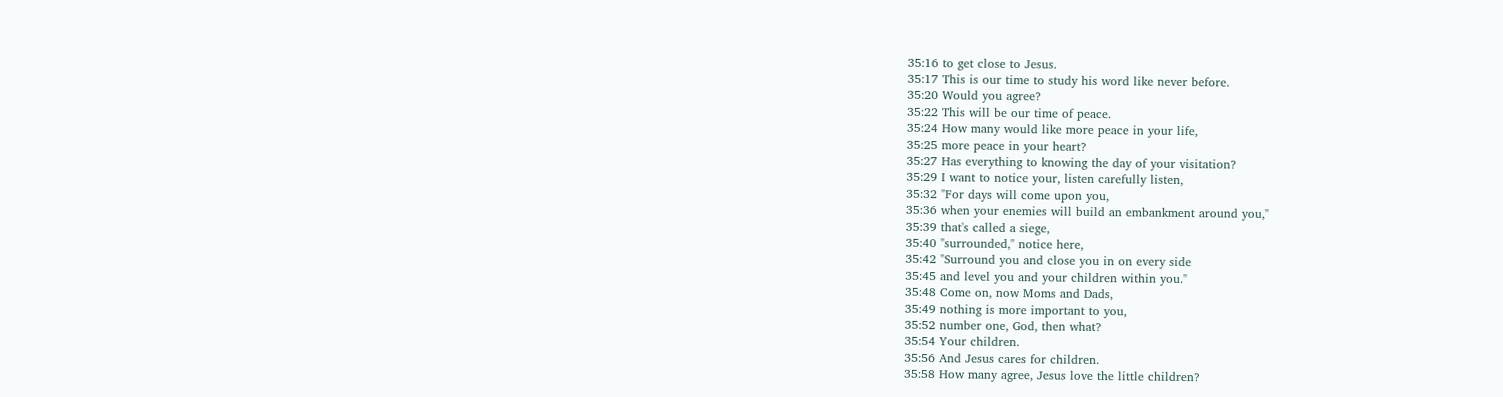35:16 to get close to Jesus.
35:17 This is our time to study his word like never before.
35:20 Would you agree?
35:22 This will be our time of peace.
35:24 How many would like more peace in your life,
35:25 more peace in your heart?
35:27 Has everything to knowing the day of your visitation?
35:29 I want to notice your, listen carefully listen,
35:32 "For days will come upon you,
35:36 when your enemies will build an embankment around you,"
35:39 that's called a siege,
35:40 "surrounded," notice here,
35:42 "Surround you and close you in on every side
35:45 and level you and your children within you."
35:48 Come on, now Moms and Dads,
35:49 nothing is more important to you,
35:52 number one, God, then what?
35:54 Your children.
35:56 And Jesus cares for children.
35:58 How many agree, Jesus love the little children?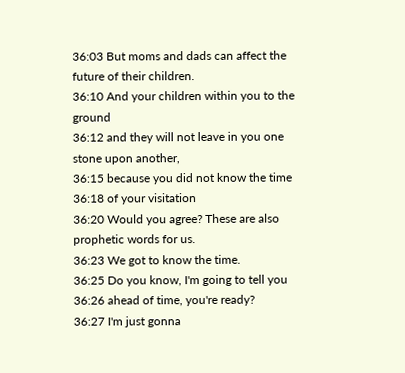36:03 But moms and dads can affect the future of their children.
36:10 And your children within you to the ground
36:12 and they will not leave in you one stone upon another,
36:15 because you did not know the time
36:18 of your visitation
36:20 Would you agree? These are also prophetic words for us.
36:23 We got to know the time.
36:25 Do you know, I'm going to tell you
36:26 ahead of time, you're ready?
36:27 I'm just gonna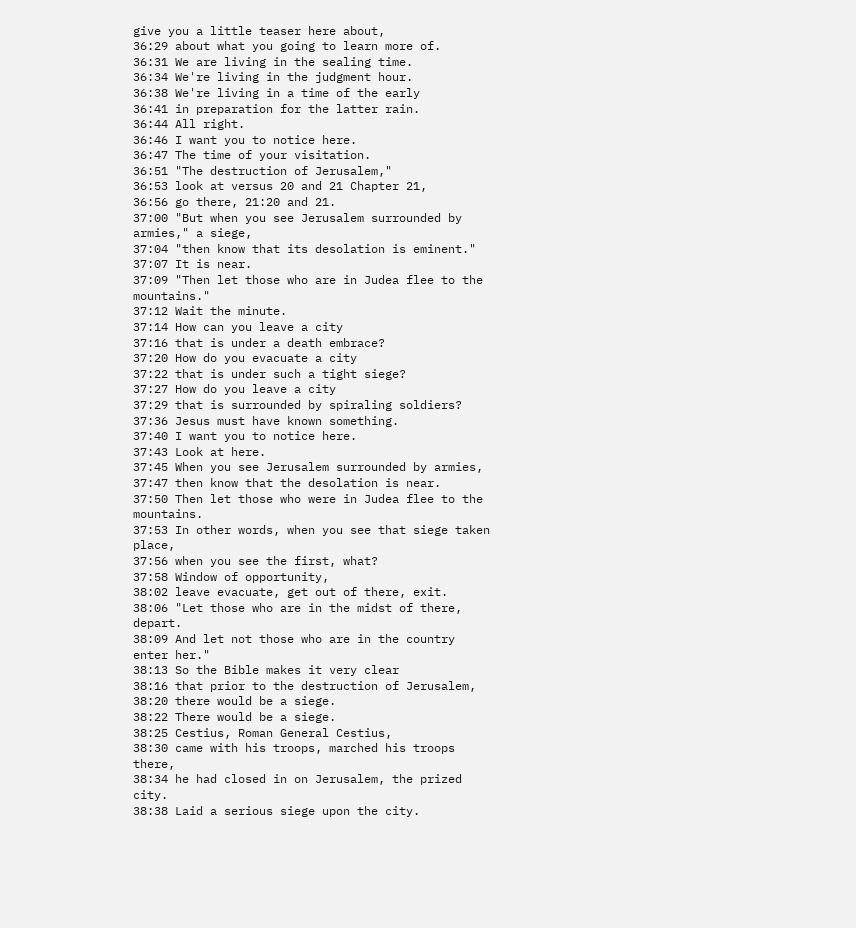give you a little teaser here about,
36:29 about what you going to learn more of.
36:31 We are living in the sealing time.
36:34 We're living in the judgment hour.
36:38 We're living in a time of the early
36:41 in preparation for the latter rain.
36:44 All right.
36:46 I want you to notice here.
36:47 The time of your visitation.
36:51 "The destruction of Jerusalem,"
36:53 look at versus 20 and 21 Chapter 21,
36:56 go there, 21:20 and 21.
37:00 "But when you see Jerusalem surrounded by armies," a siege,
37:04 "then know that its desolation is eminent."
37:07 It is near.
37:09 "Then let those who are in Judea flee to the mountains."
37:12 Wait the minute.
37:14 How can you leave a city
37:16 that is under a death embrace?
37:20 How do you evacuate a city
37:22 that is under such a tight siege?
37:27 How do you leave a city
37:29 that is surrounded by spiraling soldiers?
37:36 Jesus must have known something.
37:40 I want you to notice here.
37:43 Look at here.
37:45 When you see Jerusalem surrounded by armies,
37:47 then know that the desolation is near.
37:50 Then let those who were in Judea flee to the mountains.
37:53 In other words, when you see that siege taken place,
37:56 when you see the first, what?
37:58 Window of opportunity,
38:02 leave evacuate, get out of there, exit.
38:06 "Let those who are in the midst of there, depart.
38:09 And let not those who are in the country enter her."
38:13 So the Bible makes it very clear
38:16 that prior to the destruction of Jerusalem,
38:20 there would be a siege.
38:22 There would be a siege.
38:25 Cestius, Roman General Cestius,
38:30 came with his troops, marched his troops there,
38:34 he had closed in on Jerusalem, the prized city.
38:38 Laid a serious siege upon the city.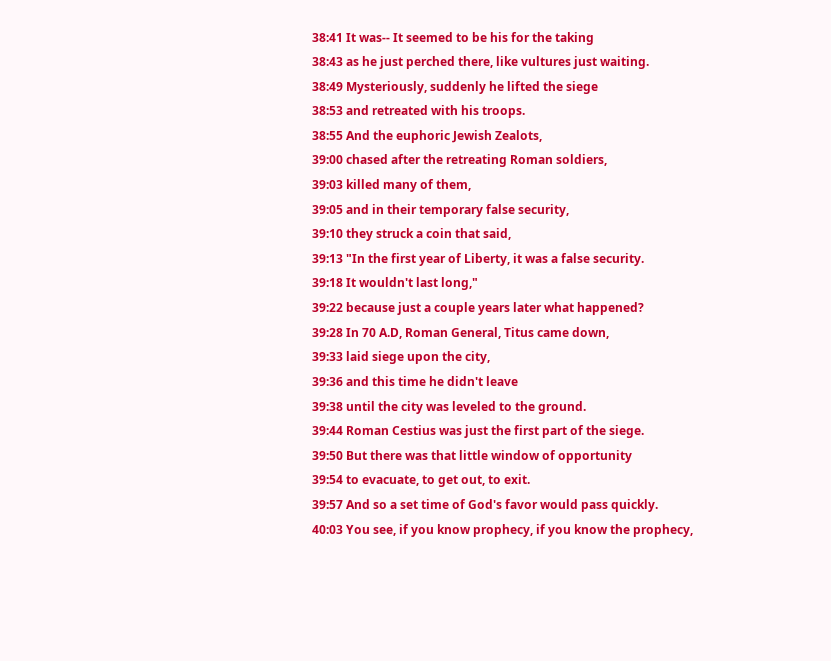38:41 It was-- It seemed to be his for the taking
38:43 as he just perched there, like vultures just waiting.
38:49 Mysteriously, suddenly he lifted the siege
38:53 and retreated with his troops.
38:55 And the euphoric Jewish Zealots,
39:00 chased after the retreating Roman soldiers,
39:03 killed many of them,
39:05 and in their temporary false security,
39:10 they struck a coin that said,
39:13 "In the first year of Liberty, it was a false security.
39:18 It wouldn't last long,"
39:22 because just a couple years later what happened?
39:28 In 70 A.D, Roman General, Titus came down,
39:33 laid siege upon the city,
39:36 and this time he didn't leave
39:38 until the city was leveled to the ground.
39:44 Roman Cestius was just the first part of the siege.
39:50 But there was that little window of opportunity
39:54 to evacuate, to get out, to exit.
39:57 And so a set time of God's favor would pass quickly.
40:03 You see, if you know prophecy, if you know the prophecy,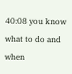40:08 you know what to do and when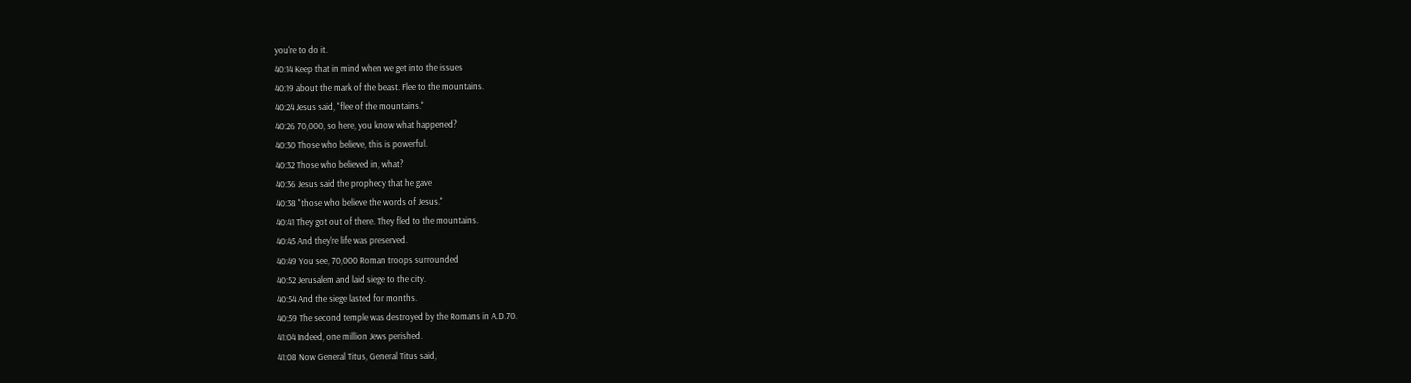you're to do it.
40:14 Keep that in mind when we get into the issues
40:19 about the mark of the beast. Flee to the mountains.
40:24 Jesus said, "flee of the mountains."
40:26 70,000, so here, you know what happened?
40:30 Those who believe, this is powerful.
40:32 Those who believed in, what?
40:36 Jesus said the prophecy that he gave
40:38 "those who believe the words of Jesus."
40:41 They got out of there. They fled to the mountains.
40:45 And they're life was preserved.
40:49 You see, 70,000 Roman troops surrounded
40:52 Jerusalem and laid siege to the city.
40:54 And the siege lasted for months.
40:59 The second temple was destroyed by the Romans in A.D.70.
41:04 Indeed, one million Jews perished.
41:08 Now General Titus, General Titus said,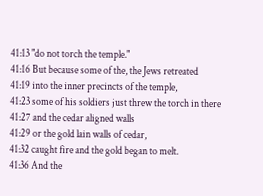41:13 "do not torch the temple."
41:16 But because some of the, the Jews retreated
41:19 into the inner precincts of the temple,
41:23 some of his soldiers just threw the torch in there
41:27 and the cedar aligned walls
41:29 or the gold lain walls of cedar,
41:32 caught fire and the gold began to melt.
41:36 And the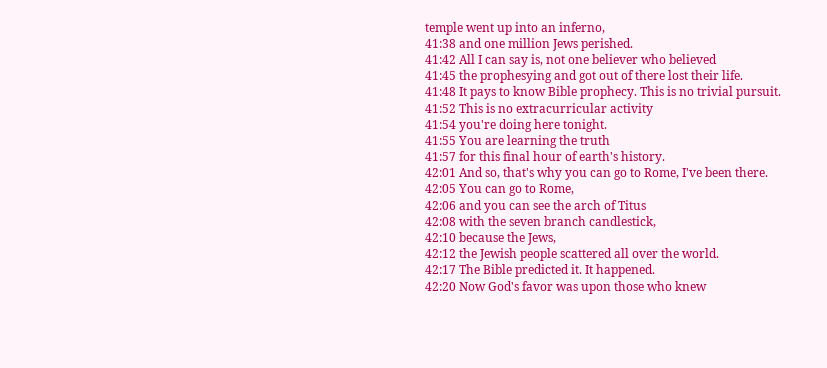temple went up into an inferno,
41:38 and one million Jews perished.
41:42 All I can say is, not one believer who believed
41:45 the prophesying and got out of there lost their life.
41:48 It pays to know Bible prophecy. This is no trivial pursuit.
41:52 This is no extracurricular activity
41:54 you're doing here tonight.
41:55 You are learning the truth
41:57 for this final hour of earth's history.
42:01 And so, that's why you can go to Rome, I've been there.
42:05 You can go to Rome,
42:06 and you can see the arch of Titus
42:08 with the seven branch candlestick,
42:10 because the Jews,
42:12 the Jewish people scattered all over the world.
42:17 The Bible predicted it. It happened.
42:20 Now God's favor was upon those who knew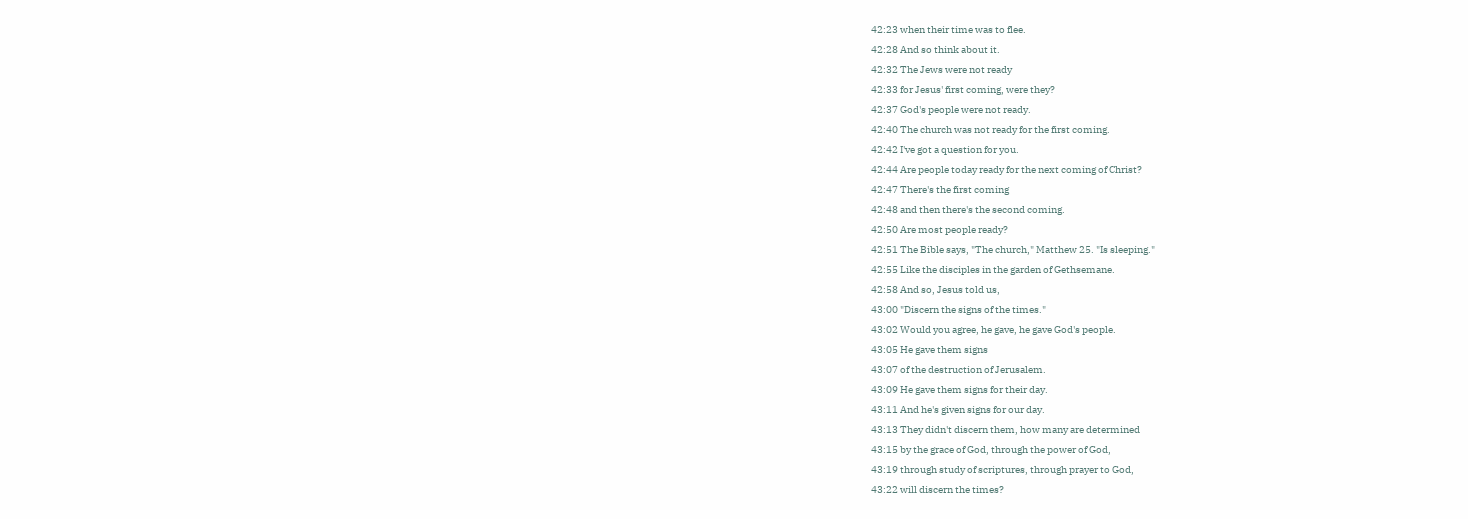42:23 when their time was to flee.
42:28 And so think about it.
42:32 The Jews were not ready
42:33 for Jesus' first coming, were they?
42:37 God's people were not ready.
42:40 The church was not ready for the first coming.
42:42 I've got a question for you.
42:44 Are people today ready for the next coming of Christ?
42:47 There's the first coming
42:48 and then there's the second coming.
42:50 Are most people ready?
42:51 The Bible says, "The church," Matthew 25. "Is sleeping."
42:55 Like the disciples in the garden of Gethsemane.
42:58 And so, Jesus told us,
43:00 "Discern the signs of the times."
43:02 Would you agree, he gave, he gave God's people.
43:05 He gave them signs
43:07 of the destruction of Jerusalem.
43:09 He gave them signs for their day.
43:11 And he's given signs for our day.
43:13 They didn't discern them, how many are determined
43:15 by the grace of God, through the power of God,
43:19 through study of scriptures, through prayer to God,
43:22 will discern the times?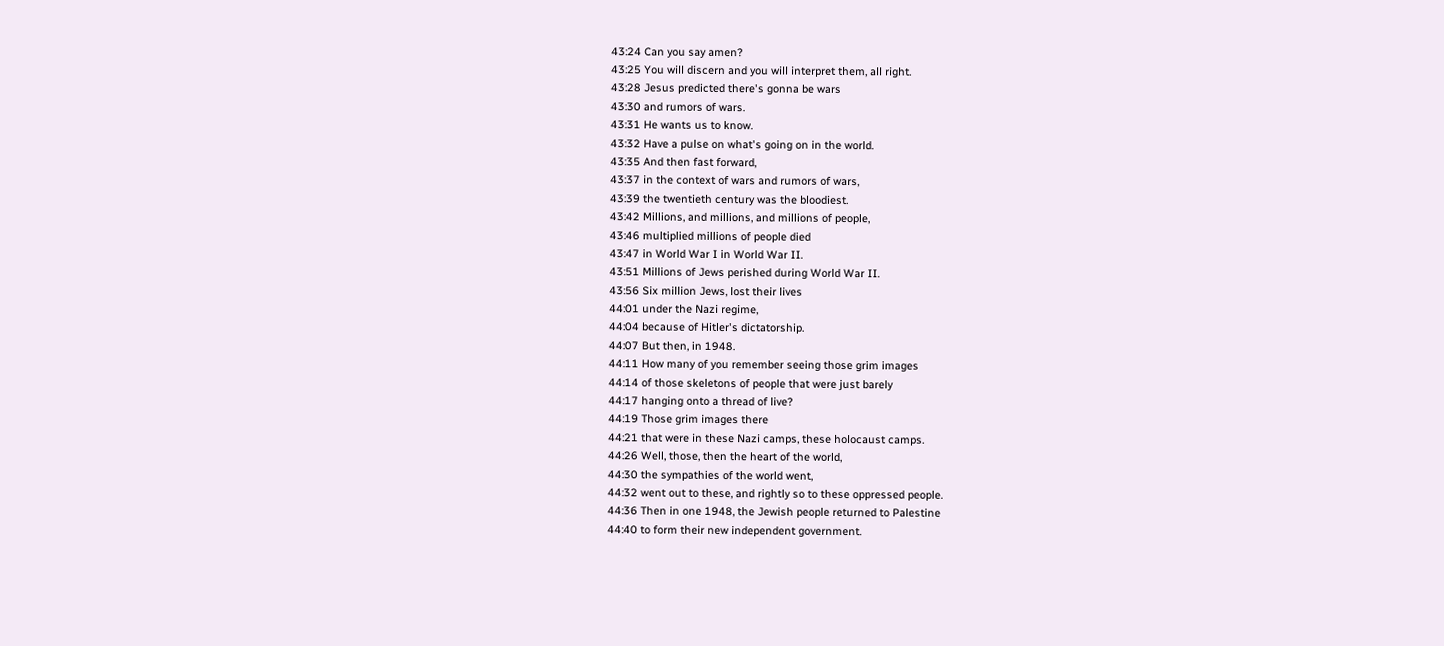43:24 Can you say amen?
43:25 You will discern and you will interpret them, all right.
43:28 Jesus predicted there's gonna be wars
43:30 and rumors of wars.
43:31 He wants us to know.
43:32 Have a pulse on what's going on in the world.
43:35 And then fast forward,
43:37 in the context of wars and rumors of wars,
43:39 the twentieth century was the bloodiest.
43:42 Millions, and millions, and millions of people,
43:46 multiplied millions of people died
43:47 in World War I in World War II.
43:51 Millions of Jews perished during World War II.
43:56 Six million Jews, lost their lives
44:01 under the Nazi regime,
44:04 because of Hitler's dictatorship.
44:07 But then, in 1948.
44:11 How many of you remember seeing those grim images
44:14 of those skeletons of people that were just barely
44:17 hanging onto a thread of live?
44:19 Those grim images there
44:21 that were in these Nazi camps, these holocaust camps.
44:26 Well, those, then the heart of the world,
44:30 the sympathies of the world went,
44:32 went out to these, and rightly so to these oppressed people.
44:36 Then in one 1948, the Jewish people returned to Palestine
44:40 to form their new independent government.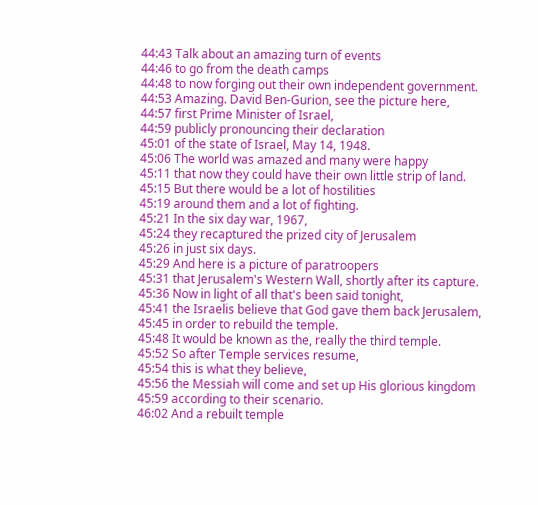44:43 Talk about an amazing turn of events
44:46 to go from the death camps
44:48 to now forging out their own independent government.
44:53 Amazing. David Ben-Gurion, see the picture here,
44:57 first Prime Minister of Israel,
44:59 publicly pronouncing their declaration
45:01 of the state of Israel, May 14, 1948.
45:06 The world was amazed and many were happy
45:11 that now they could have their own little strip of land.
45:15 But there would be a lot of hostilities
45:19 around them and a lot of fighting.
45:21 In the six day war, 1967,
45:24 they recaptured the prized city of Jerusalem
45:26 in just six days.
45:29 And here is a picture of paratroopers
45:31 that Jerusalem's Western Wall, shortly after its capture.
45:36 Now in light of all that's been said tonight,
45:41 the Israelis believe that God gave them back Jerusalem,
45:45 in order to rebuild the temple.
45:48 It would be known as the, really the third temple.
45:52 So after Temple services resume,
45:54 this is what they believe,
45:56 the Messiah will come and set up His glorious kingdom
45:59 according to their scenario.
46:02 And a rebuilt temple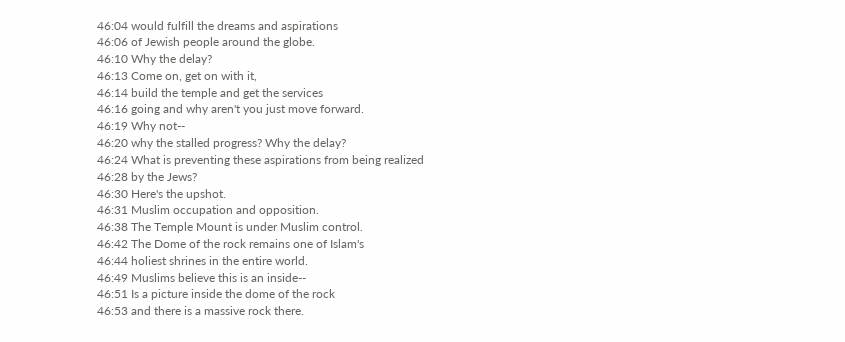46:04 would fulfill the dreams and aspirations
46:06 of Jewish people around the globe.
46:10 Why the delay?
46:13 Come on, get on with it,
46:14 build the temple and get the services
46:16 going and why aren't you just move forward.
46:19 Why not--
46:20 why the stalled progress? Why the delay?
46:24 What is preventing these aspirations from being realized
46:28 by the Jews?
46:30 Here's the upshot.
46:31 Muslim occupation and opposition.
46:38 The Temple Mount is under Muslim control.
46:42 The Dome of the rock remains one of Islam's
46:44 holiest shrines in the entire world.
46:49 Muslims believe this is an inside--
46:51 Is a picture inside the dome of the rock
46:53 and there is a massive rock there.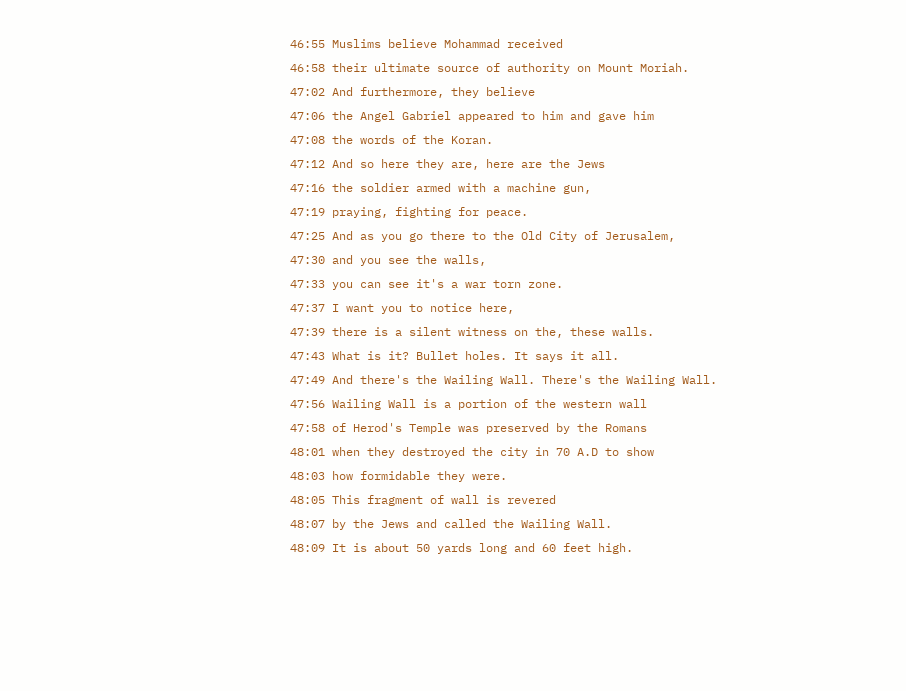46:55 Muslims believe Mohammad received
46:58 their ultimate source of authority on Mount Moriah.
47:02 And furthermore, they believe
47:06 the Angel Gabriel appeared to him and gave him
47:08 the words of the Koran.
47:12 And so here they are, here are the Jews
47:16 the soldier armed with a machine gun,
47:19 praying, fighting for peace.
47:25 And as you go there to the Old City of Jerusalem,
47:30 and you see the walls,
47:33 you can see it's a war torn zone.
47:37 I want you to notice here,
47:39 there is a silent witness on the, these walls.
47:43 What is it? Bullet holes. It says it all.
47:49 And there's the Wailing Wall. There's the Wailing Wall.
47:56 Wailing Wall is a portion of the western wall
47:58 of Herod's Temple was preserved by the Romans
48:01 when they destroyed the city in 70 A.D to show
48:03 how formidable they were.
48:05 This fragment of wall is revered
48:07 by the Jews and called the Wailing Wall.
48:09 It is about 50 yards long and 60 feet high.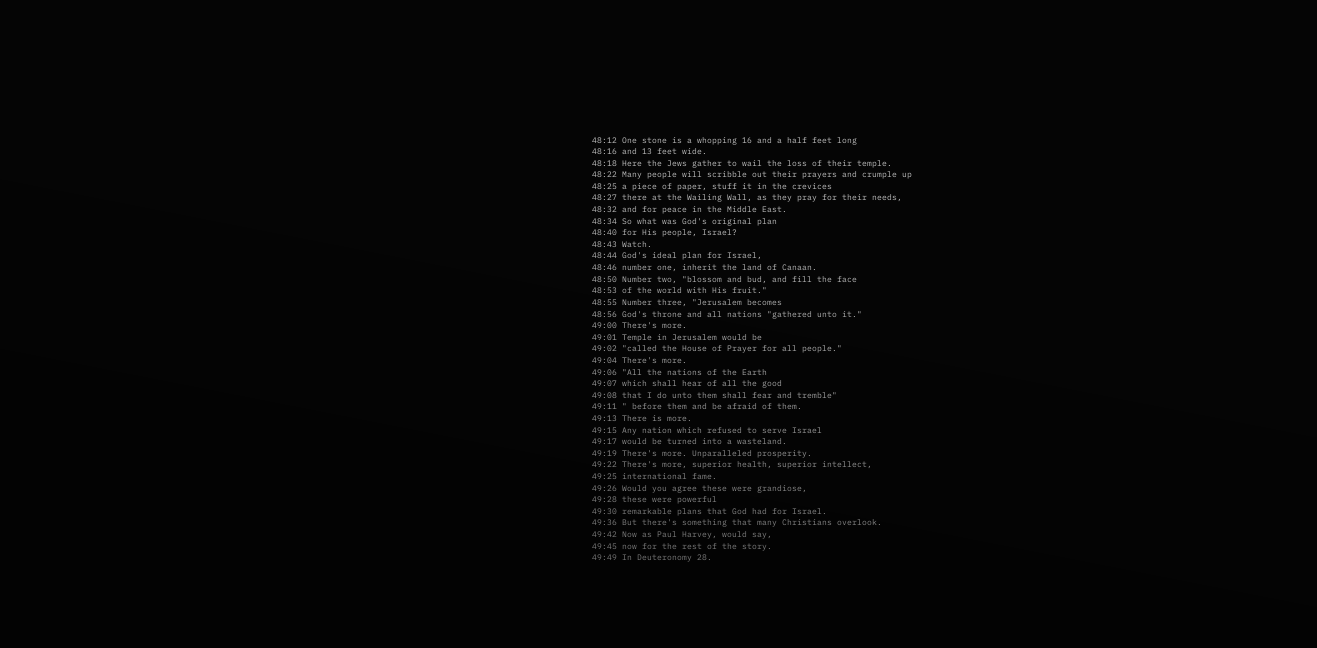48:12 One stone is a whopping 16 and a half feet long
48:16 and 13 feet wide.
48:18 Here the Jews gather to wail the loss of their temple.
48:22 Many people will scribble out their prayers and crumple up
48:25 a piece of paper, stuff it in the crevices
48:27 there at the Wailing Wall, as they pray for their needs,
48:32 and for peace in the Middle East.
48:34 So what was God's original plan
48:40 for His people, Israel?
48:43 Watch.
48:44 God's ideal plan for Israel,
48:46 number one, inherit the land of Canaan.
48:50 Number two, "blossom and bud, and fill the face
48:53 of the world with His fruit."
48:55 Number three, "Jerusalem becomes
48:56 God's throne and all nations "gathered unto it."
49:00 There's more.
49:01 Temple in Jerusalem would be
49:02 "called the House of Prayer for all people."
49:04 There's more.
49:06 "All the nations of the Earth
49:07 which shall hear of all the good
49:08 that I do unto them shall fear and tremble"
49:11 " before them and be afraid of them.
49:13 There is more.
49:15 Any nation which refused to serve Israel
49:17 would be turned into a wasteland.
49:19 There's more. Unparalleled prosperity.
49:22 There's more, superior health, superior intellect,
49:25 international fame.
49:26 Would you agree these were grandiose,
49:28 these were powerful
49:30 remarkable plans that God had for Israel.
49:36 But there's something that many Christians overlook.
49:42 Now as Paul Harvey, would say,
49:45 now for the rest of the story.
49:49 In Deuteronomy 28.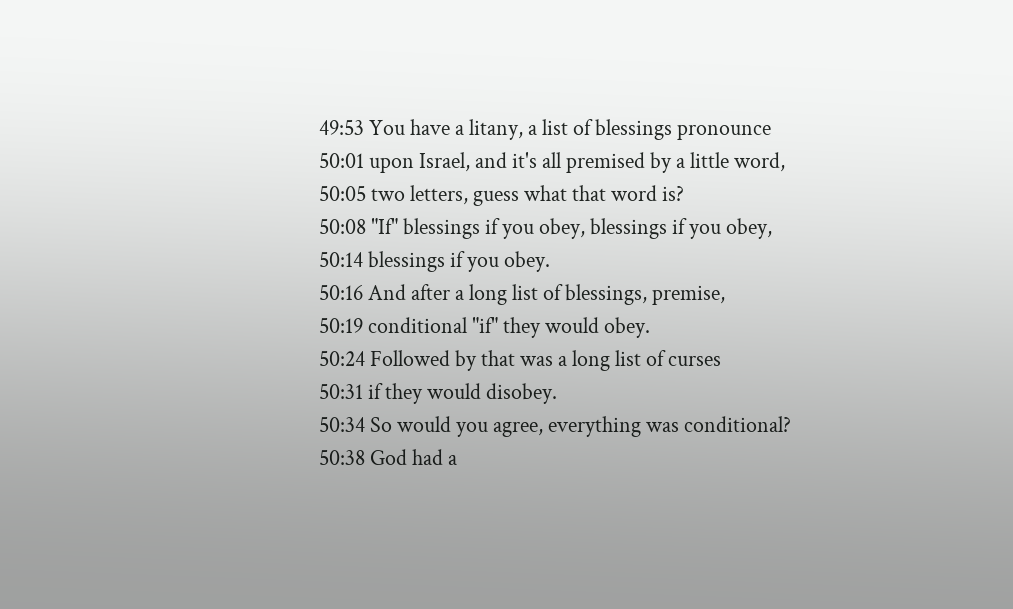49:53 You have a litany, a list of blessings pronounce
50:01 upon Israel, and it's all premised by a little word,
50:05 two letters, guess what that word is?
50:08 "If" blessings if you obey, blessings if you obey,
50:14 blessings if you obey.
50:16 And after a long list of blessings, premise,
50:19 conditional "if" they would obey.
50:24 Followed by that was a long list of curses
50:31 if they would disobey.
50:34 So would you agree, everything was conditional?
50:38 God had a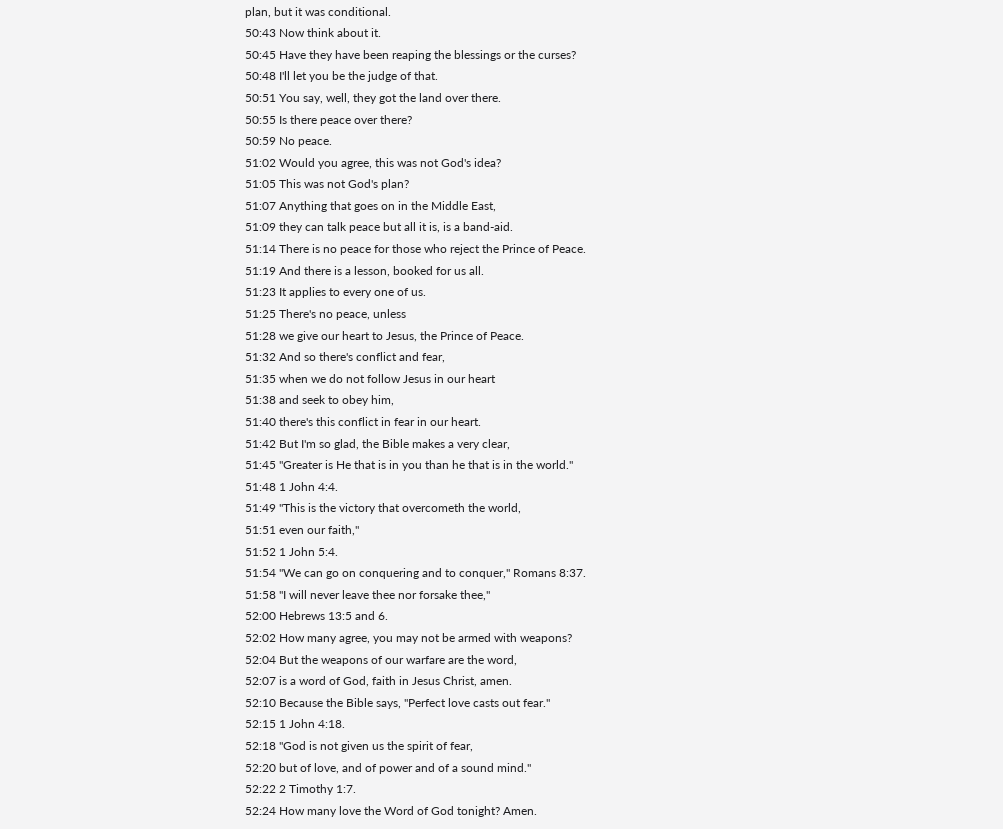plan, but it was conditional.
50:43 Now think about it.
50:45 Have they have been reaping the blessings or the curses?
50:48 I'll let you be the judge of that.
50:51 You say, well, they got the land over there.
50:55 Is there peace over there?
50:59 No peace.
51:02 Would you agree, this was not God's idea?
51:05 This was not God's plan?
51:07 Anything that goes on in the Middle East,
51:09 they can talk peace but all it is, is a band-aid.
51:14 There is no peace for those who reject the Prince of Peace.
51:19 And there is a lesson, booked for us all.
51:23 It applies to every one of us.
51:25 There's no peace, unless
51:28 we give our heart to Jesus, the Prince of Peace.
51:32 And so there's conflict and fear,
51:35 when we do not follow Jesus in our heart
51:38 and seek to obey him,
51:40 there's this conflict in fear in our heart.
51:42 But I'm so glad, the Bible makes a very clear,
51:45 "Greater is He that is in you than he that is in the world."
51:48 1 John 4:4.
51:49 "This is the victory that overcometh the world,
51:51 even our faith,"
51:52 1 John 5:4.
51:54 "We can go on conquering and to conquer," Romans 8:37.
51:58 "I will never leave thee nor forsake thee,"
52:00 Hebrews 13:5 and 6.
52:02 How many agree, you may not be armed with weapons?
52:04 But the weapons of our warfare are the word,
52:07 is a word of God, faith in Jesus Christ, amen.
52:10 Because the Bible says, "Perfect love casts out fear."
52:15 1 John 4:18.
52:18 "God is not given us the spirit of fear,
52:20 but of love, and of power and of a sound mind."
52:22 2 Timothy 1:7.
52:24 How many love the Word of God tonight? Amen.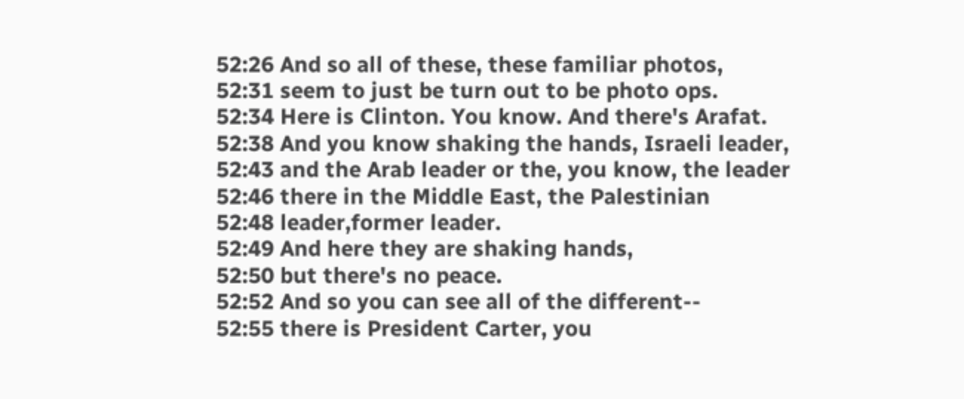52:26 And so all of these, these familiar photos,
52:31 seem to just be turn out to be photo ops.
52:34 Here is Clinton. You know. And there's Arafat.
52:38 And you know shaking the hands, Israeli leader,
52:43 and the Arab leader or the, you know, the leader
52:46 there in the Middle East, the Palestinian
52:48 leader,former leader.
52:49 And here they are shaking hands,
52:50 but there's no peace.
52:52 And so you can see all of the different--
52:55 there is President Carter, you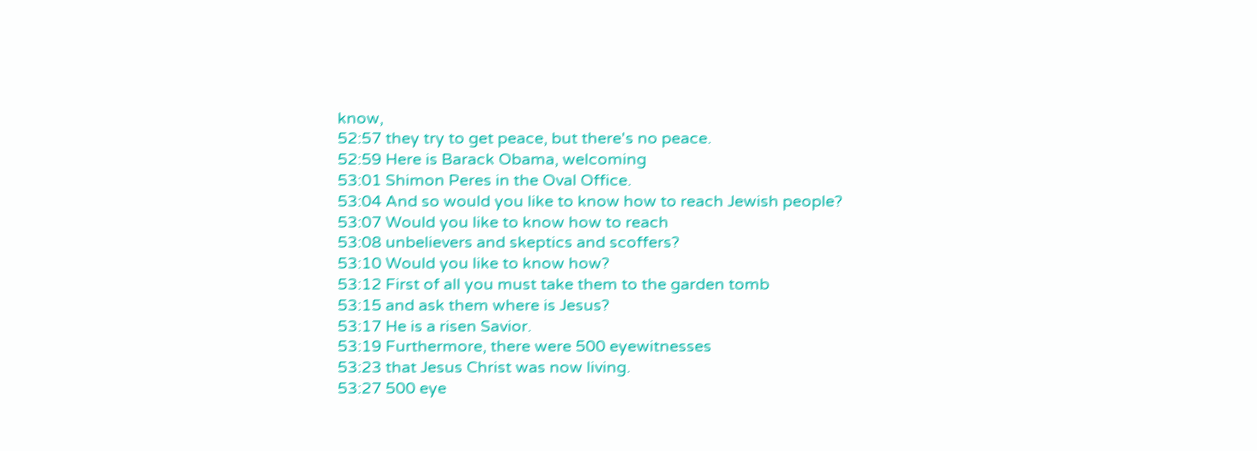know,
52:57 they try to get peace, but there's no peace.
52:59 Here is Barack Obama, welcoming
53:01 Shimon Peres in the Oval Office.
53:04 And so would you like to know how to reach Jewish people?
53:07 Would you like to know how to reach
53:08 unbelievers and skeptics and scoffers?
53:10 Would you like to know how?
53:12 First of all you must take them to the garden tomb
53:15 and ask them where is Jesus?
53:17 He is a risen Savior.
53:19 Furthermore, there were 500 eyewitnesses
53:23 that Jesus Christ was now living.
53:27 500 eye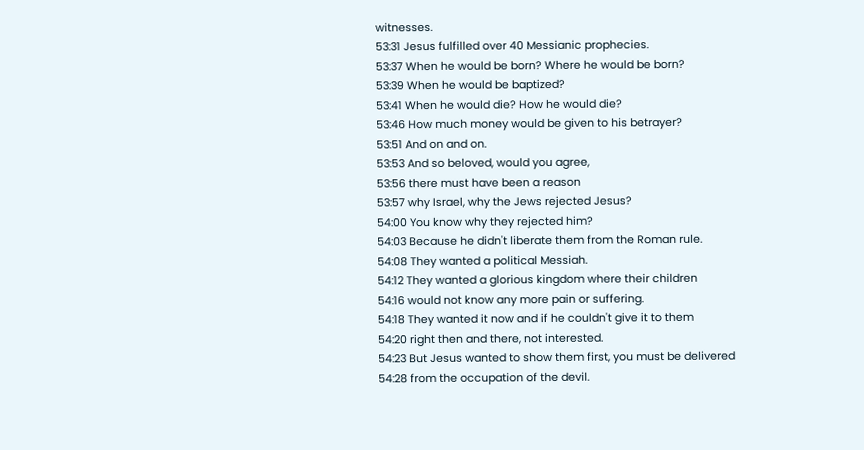witnesses.
53:31 Jesus fulfilled over 40 Messianic prophecies.
53:37 When he would be born? Where he would be born?
53:39 When he would be baptized?
53:41 When he would die? How he would die?
53:46 How much money would be given to his betrayer?
53:51 And on and on.
53:53 And so beloved, would you agree,
53:56 there must have been a reason
53:57 why Israel, why the Jews rejected Jesus?
54:00 You know why they rejected him?
54:03 Because he didn't liberate them from the Roman rule.
54:08 They wanted a political Messiah.
54:12 They wanted a glorious kingdom where their children
54:16 would not know any more pain or suffering.
54:18 They wanted it now and if he couldn't give it to them
54:20 right then and there, not interested.
54:23 But Jesus wanted to show them first, you must be delivered
54:28 from the occupation of the devil.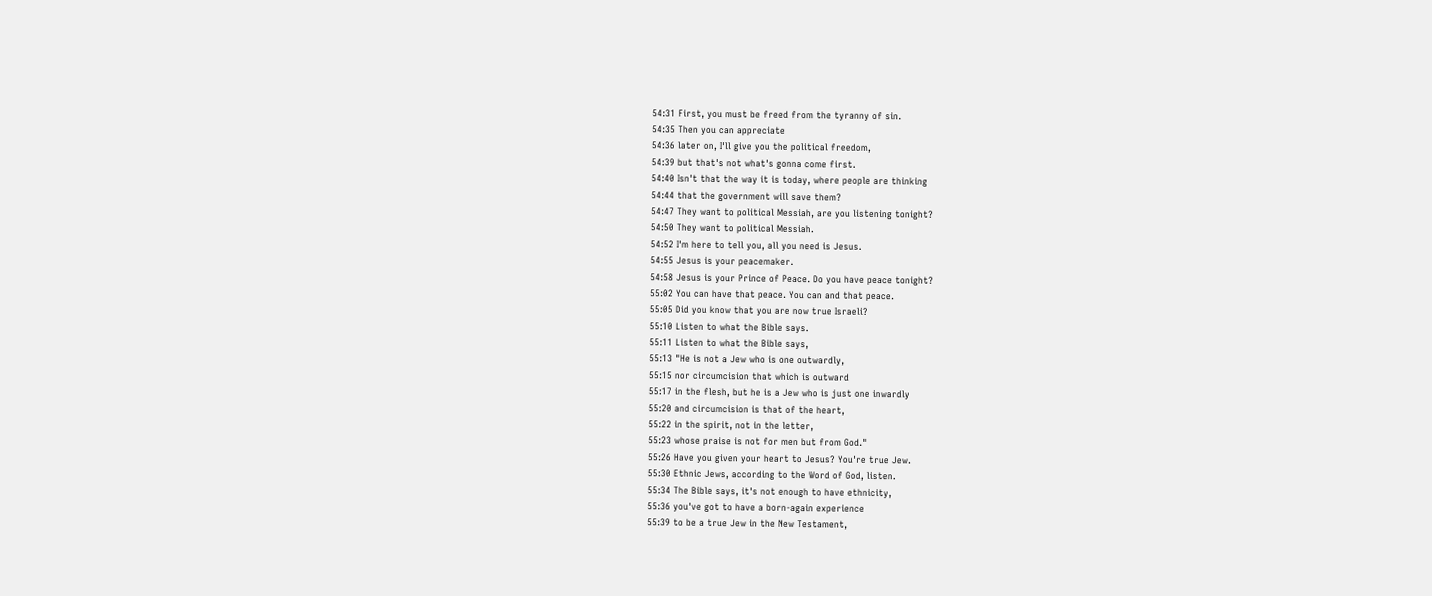54:31 First, you must be freed from the tyranny of sin.
54:35 Then you can appreciate
54:36 later on, I'll give you the political freedom,
54:39 but that's not what's gonna come first.
54:40 Isn't that the way it is today, where people are thinking
54:44 that the government will save them?
54:47 They want to political Messiah, are you listening tonight?
54:50 They want to political Messiah.
54:52 I'm here to tell you, all you need is Jesus.
54:55 Jesus is your peacemaker.
54:58 Jesus is your Prince of Peace. Do you have peace tonight?
55:02 You can have that peace. You can and that peace.
55:05 Did you know that you are now true Israeli?
55:10 Listen to what the Bible says.
55:11 Listen to what the Bible says,
55:13 "He is not a Jew who is one outwardly,
55:15 nor circumcision that which is outward
55:17 in the flesh, but he is a Jew who is just one inwardly
55:20 and circumcision is that of the heart,
55:22 in the spirit, not in the letter,
55:23 whose praise is not for men but from God."
55:26 Have you given your heart to Jesus? You're true Jew.
55:30 Ethnic Jews, according to the Word of God, listen.
55:34 The Bible says, it's not enough to have ethnicity,
55:36 you've got to have a born-again experience
55:39 to be a true Jew in the New Testament,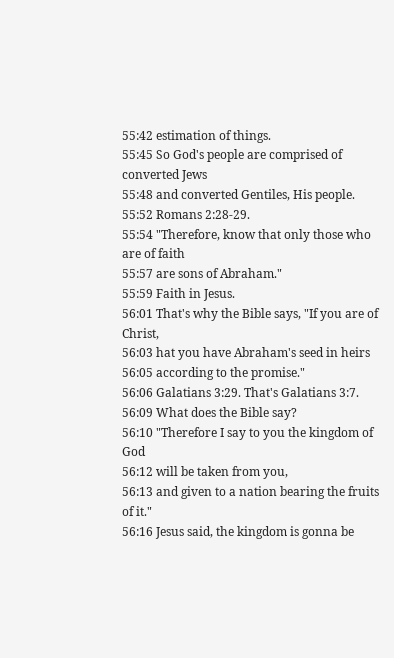55:42 estimation of things.
55:45 So God's people are comprised of converted Jews
55:48 and converted Gentiles, His people.
55:52 Romans 2:28-29.
55:54 "Therefore, know that only those who are of faith
55:57 are sons of Abraham."
55:59 Faith in Jesus.
56:01 That's why the Bible says, "If you are of Christ,
56:03 hat you have Abraham's seed in heirs
56:05 according to the promise."
56:06 Galatians 3:29. That's Galatians 3:7.
56:09 What does the Bible say?
56:10 "Therefore I say to you the kingdom of God
56:12 will be taken from you,
56:13 and given to a nation bearing the fruits of it."
56:16 Jesus said, the kingdom is gonna be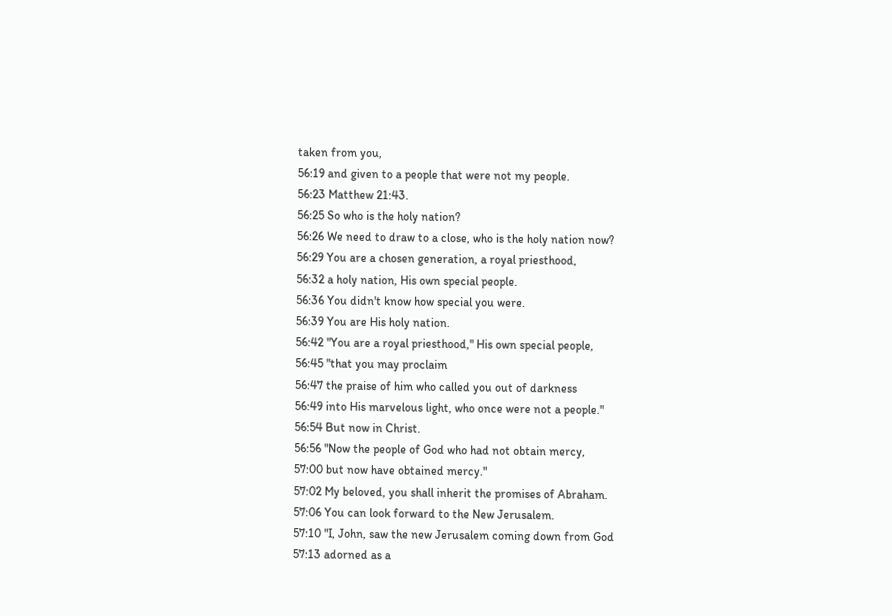taken from you,
56:19 and given to a people that were not my people.
56:23 Matthew 21:43.
56:25 So who is the holy nation?
56:26 We need to draw to a close, who is the holy nation now?
56:29 You are a chosen generation, a royal priesthood,
56:32 a holy nation, His own special people.
56:36 You didn't know how special you were.
56:39 You are His holy nation.
56:42 "You are a royal priesthood," His own special people,
56:45 "that you may proclaim
56:47 the praise of him who called you out of darkness
56:49 into His marvelous light, who once were not a people."
56:54 But now in Christ.
56:56 "Now the people of God who had not obtain mercy,
57:00 but now have obtained mercy."
57:02 My beloved, you shall inherit the promises of Abraham.
57:06 You can look forward to the New Jerusalem.
57:10 "I, John, saw the new Jerusalem coming down from God
57:13 adorned as a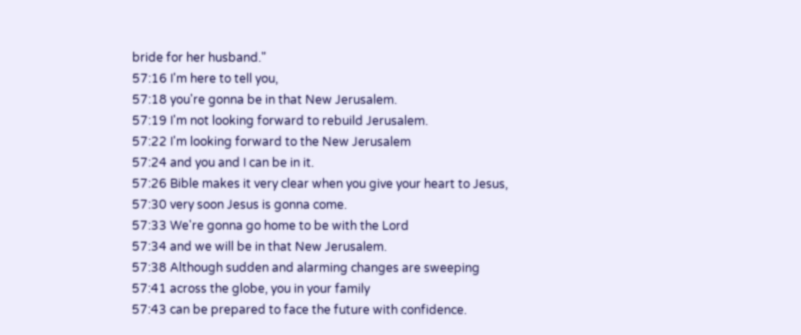bride for her husband."
57:16 I'm here to tell you,
57:18 you're gonna be in that New Jerusalem.
57:19 I'm not looking forward to rebuild Jerusalem.
57:22 I'm looking forward to the New Jerusalem
57:24 and you and I can be in it.
57:26 Bible makes it very clear when you give your heart to Jesus,
57:30 very soon Jesus is gonna come.
57:33 We're gonna go home to be with the Lord
57:34 and we will be in that New Jerusalem.
57:38 Although sudden and alarming changes are sweeping
57:41 across the globe, you in your family
57:43 can be prepared to face the future with confidence.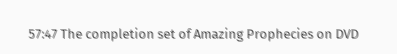57:47 The completion set of Amazing Prophecies on DVD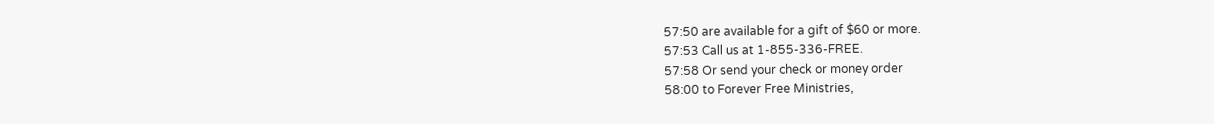57:50 are available for a gift of $60 or more.
57:53 Call us at 1-855-336-FREE.
57:58 Or send your check or money order
58:00 to Forever Free Ministries,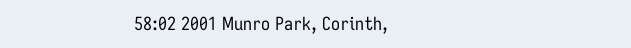58:02 2001 Munro Park, Corinth,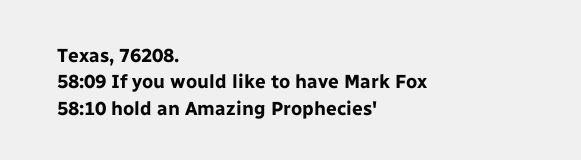Texas, 76208.
58:09 If you would like to have Mark Fox
58:10 hold an Amazing Prophecies'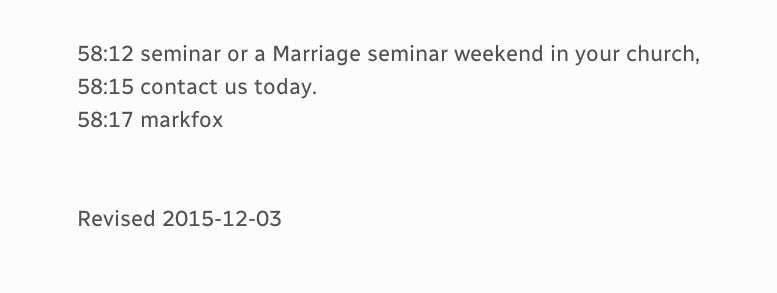58:12 seminar or a Marriage seminar weekend in your church,
58:15 contact us today.
58:17 markfox


Revised 2015-12-03